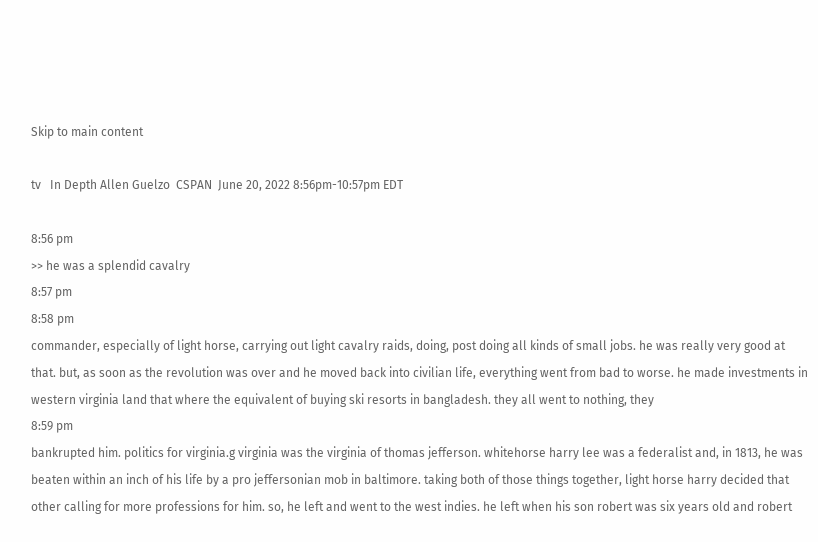Skip to main content

tv   In Depth Allen Guelzo  CSPAN  June 20, 2022 8:56pm-10:57pm EDT

8:56 pm
>> he was a splendid cavalry
8:57 pm
8:58 pm
commander, especially of light horse, carrying out light cavalry raids, doing, post doing all kinds of small jobs. he was really very good at that. but, as soon as the revolution was over and he moved back into civilian life, everything went from bad to worse. he made investments in western virginia land that where the equivalent of buying ski resorts in bangladesh. they all went to nothing, they
8:59 pm
bankrupted him. politics for virginia.g virginia was the virginia of thomas jefferson. whitehorse harry lee was a federalist and, in 1813, he was beaten within an inch of his life by a pro jeffersonian mob in baltimore. taking both of those things together, light horse harry decided that other calling for more professions for him. so, he left and went to the west indies. he left when his son robert was six years old and robert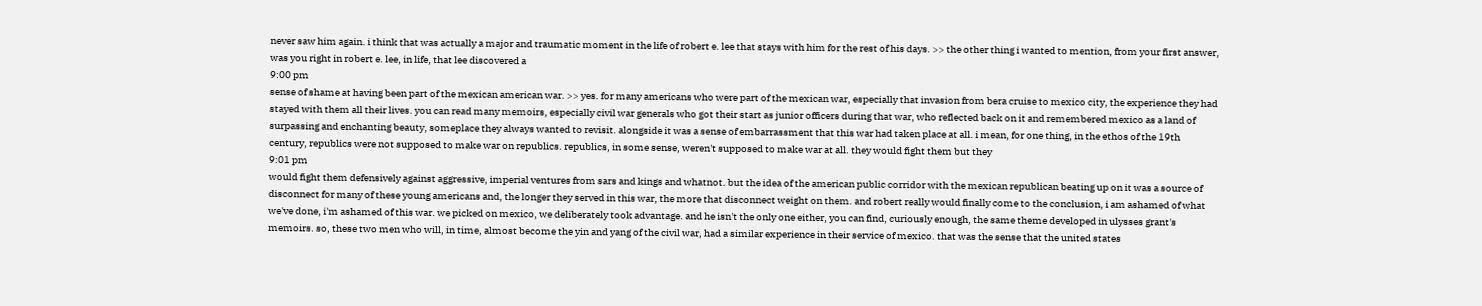never saw him again. i think that was actually a major and traumatic moment in the life of robert e. lee that stays with him for the rest of his days. >> the other thing i wanted to mention, from your first answer, was you right in robert e. lee, in life, that lee discovered a
9:00 pm
sense of shame at having been part of the mexican american war. >> yes. for many americans who were part of the mexican war, especially that invasion from bera cruise to mexico city, the experience they had stayed with them all their lives. you can read many memoirs, especially civil war generals who got their start as junior officers during that war, who reflected back on it and remembered mexico as a land of surpassing and enchanting beauty, someplace they always wanted to revisit. alongside it was a sense of embarrassment that this war had taken place at all. i mean, for one thing, in the ethos of the 19th century, republics were not supposed to make war on republics. republics, in some sense, weren't supposed to make war at all. they would fight them but they
9:01 pm
would fight them defensively against aggressive, imperial ventures from sars and kings and whatnot. but the idea of the american public corridor with the mexican republican beating up on it was a source of disconnect for many of these young americans and, the longer they served in this war, the more that disconnect weight on them. and robert really would finally come to the conclusion, i am ashamed of what we've done, i'm ashamed of this war. we picked on mexico, we deliberately took advantage. and he isn't the only one either, you can find, curiously enough, the same theme developed in ulysses grant's memoirs. so, these two men who will, in time, almost become the yin and yang of the civil war, had a similar experience in their service of mexico. that was the sense that the united states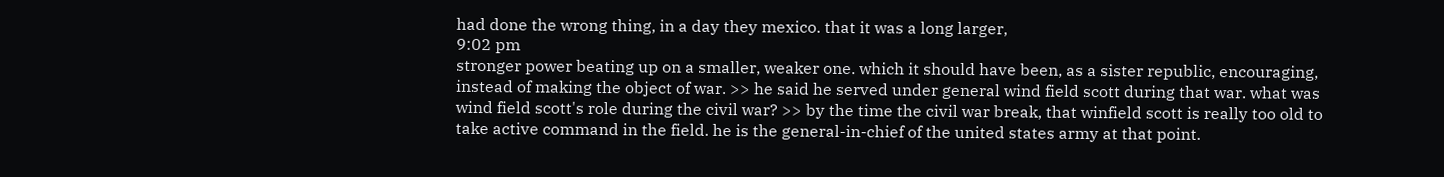had done the wrong thing, in a day they mexico. that it was a long larger,
9:02 pm
stronger power beating up on a smaller, weaker one. which it should have been, as a sister republic, encouraging, instead of making the object of war. >> he said he served under general wind field scott during that war. what was wind field scott's role during the civil war? >> by the time the civil war break, that winfield scott is really too old to take active command in the field. he is the general-in-chief of the united states army at that point.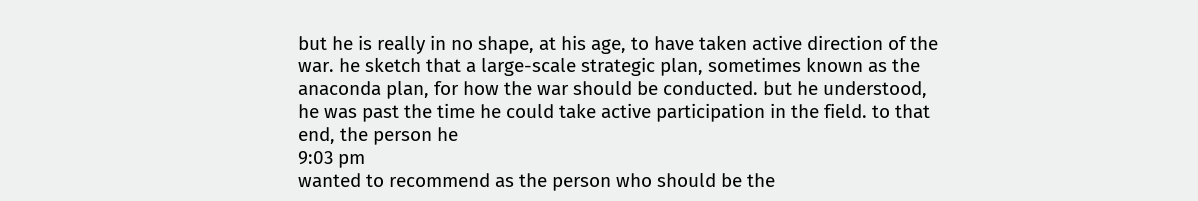but he is really in no shape, at his age, to have taken active direction of the war. he sketch that a large-scale strategic plan, sometimes known as the anaconda plan, for how the war should be conducted. but he understood, he was past the time he could take active participation in the field. to that end, the person he
9:03 pm
wanted to recommend as the person who should be the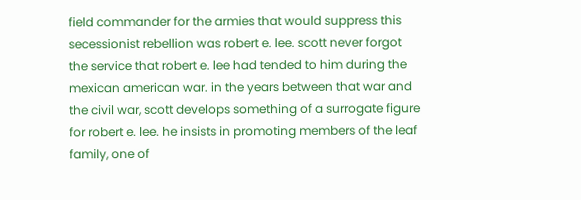field commander for the armies that would suppress this secessionist rebellion was robert e. lee. scott never forgot the service that robert e. lee had tended to him during the mexican american war. in the years between that war and the civil war, scott develops something of a surrogate figure for robert e. lee. he insists in promoting members of the leaf family, one of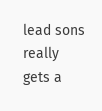lead sons really gets a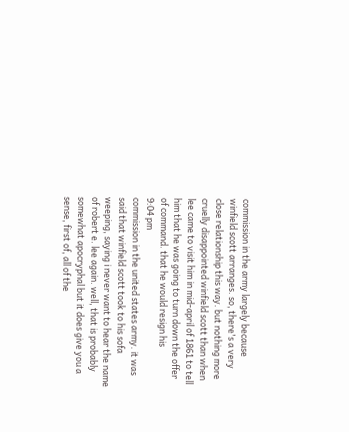commission in the army largely because winfield scott arranges. so, there's a very close relationship this way. but nothing more cruelly disappointed winfield scott than when lee came to visit him in mid-april of 1861 to tell him that he was going to turn down the offer of command. that he would resign his
9:04 pm
commission in the united states army. it was said that winfield scott took to his sofa weeping, saying i never want to hear the name of robert e. lee again. well, that is probably somewhat apocryphal but it does give you a sense, first of, all of the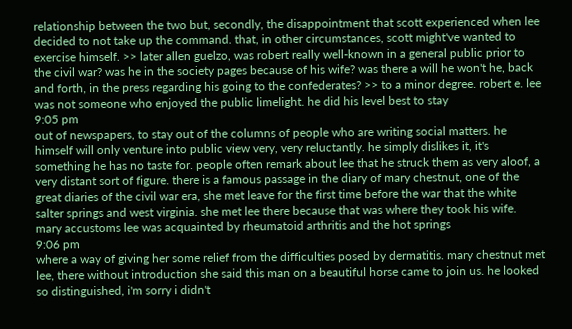relationship between the two but, secondly, the disappointment that scott experienced when lee decided to not take up the command. that, in other circumstances, scott might've wanted to exercise himself. >> later allen guelzo, was robert really well-known in a general public prior to the civil war? was he in the society pages because of his wife? was there a will he won't he, back and forth, in the press regarding his going to the confederates? >> to a minor degree. robert e. lee was not someone who enjoyed the public limelight. he did his level best to stay
9:05 pm
out of newspapers, to stay out of the columns of people who are writing social matters. he himself will only venture into public view very, very reluctantly. he simply dislikes it, it's something he has no taste for. people often remark about lee that he struck them as very aloof, a very distant sort of figure. there is a famous passage in the diary of mary chestnut, one of the great diaries of the civil war era, she met leave for the first time before the war that the white salter springs and west virginia. she met lee there because that was where they took his wife. mary accustoms lee was acquainted by rheumatoid arthritis and the hot springs
9:06 pm
where a way of giving her some relief from the difficulties posed by dermatitis. mary chestnut met lee, there without introduction she said this man on a beautiful horse came to join us. he looked so distinguished, i'm sorry i didn't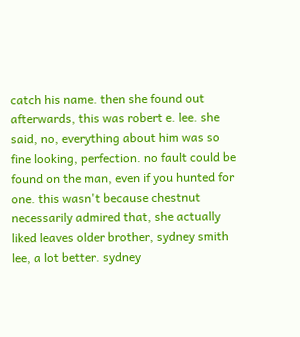catch his name. then she found out afterwards, this was robert e. lee. she said, no, everything about him was so fine looking, perfection. no fault could be found on the man, even if you hunted for one. this wasn't because chestnut necessarily admired that, she actually liked leaves older brother, sydney smith lee, a lot better. sydney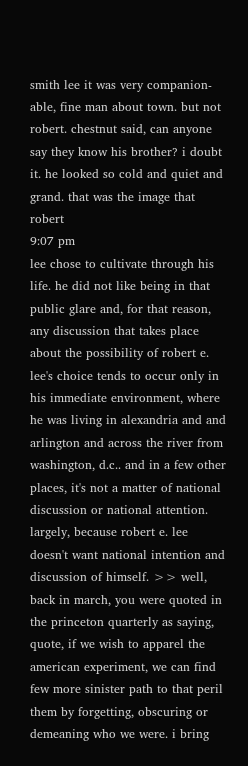smith lee it was very companion-able, fine man about town. but not robert. chestnut said, can anyone say they know his brother? i doubt it. he looked so cold and quiet and grand. that was the image that robert
9:07 pm
lee chose to cultivate through his life. he did not like being in that public glare and, for that reason, any discussion that takes place about the possibility of robert e. lee's choice tends to occur only in his immediate environment, where he was living in alexandria and and arlington and across the river from washington, d.c.. and in a few other places, it's not a matter of national discussion or national attention. largely, because robert e. lee doesn't want national intention and discussion of himself. >> well, back in march, you were quoted in the princeton quarterly as saying, quote, if we wish to apparel the american experiment, we can find few more sinister path to that peril them by forgetting, obscuring or demeaning who we were. i bring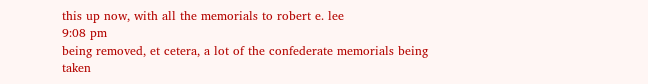this up now, with all the memorials to robert e. lee
9:08 pm
being removed, et cetera, a lot of the confederate memorials being taken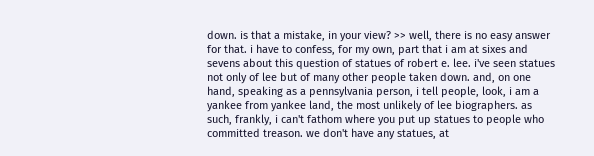down. is that a mistake, in your view? >> well, there is no easy answer for that. i have to confess, for my own, part that i am at sixes and sevens about this question of statues of robert e. lee. i've seen statues not only of lee but of many other people taken down. and, on one hand, speaking as a pennsylvania person, i tell people, look, i am a yankee from yankee land, the most unlikely of lee biographers. as such, frankly, i can't fathom where you put up statues to people who committed treason. we don't have any statues, at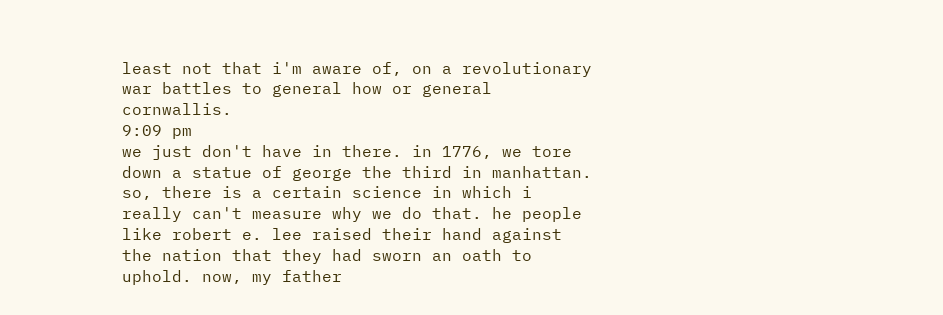least not that i'm aware of, on a revolutionary war battles to general how or general cornwallis.
9:09 pm
we just don't have in there. in 1776, we tore down a statue of george the third in manhattan. so, there is a certain science in which i really can't measure why we do that. he people like robert e. lee raised their hand against the nation that they had sworn an oath to uphold. now, my father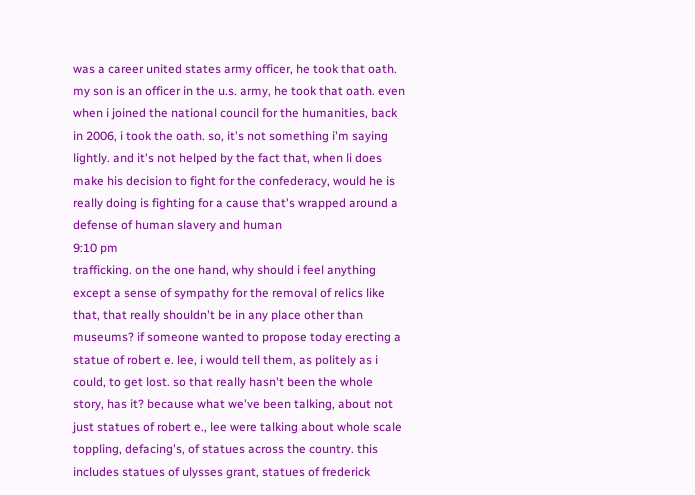was a career united states army officer, he took that oath. my son is an officer in the u.s. army, he took that oath. even when i joined the national council for the humanities, back in 2006, i took the oath. so, it's not something i'm saying lightly. and it's not helped by the fact that, when li does make his decision to fight for the confederacy, would he is really doing is fighting for a cause that's wrapped around a defense of human slavery and human
9:10 pm
trafficking. on the one hand, why should i feel anything except a sense of sympathy for the removal of relics like that, that really shouldn't be in any place other than museums? if someone wanted to propose today erecting a statue of robert e. lee, i would tell them, as politely as i could, to get lost. so that really hasn't been the whole story, has it? because what we've been talking, about not just statues of robert e., lee were talking about whole scale toppling, defacing's, of statues across the country. this includes statues of ulysses grant, statues of frederick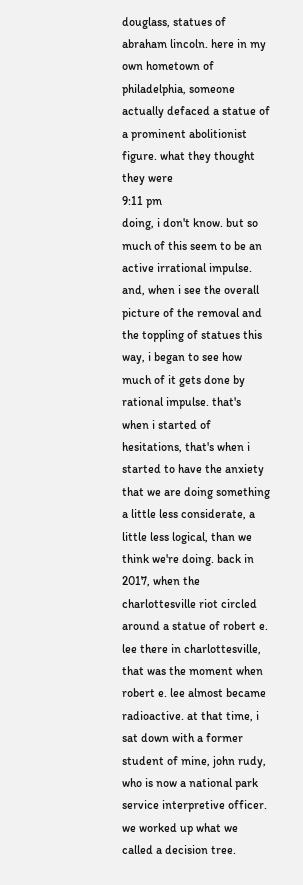douglass, statues of abraham lincoln. here in my own hometown of philadelphia, someone actually defaced a statue of a prominent abolitionist figure. what they thought they were
9:11 pm
doing, i don't know. but so much of this seem to be an active irrational impulse. and, when i see the overall picture of the removal and the toppling of statues this way, i began to see how much of it gets done by rational impulse. that's when i started of hesitations, that's when i started to have the anxiety that we are doing something a little less considerate, a little less logical, than we think we're doing. back in 2017, when the charlottesville riot circled around a statue of robert e. lee there in charlottesville, that was the moment when robert e. lee almost became radioactive. at that time, i sat down with a former student of mine, john rudy, who is now a national park service interpretive officer. we worked up what we called a decision tree.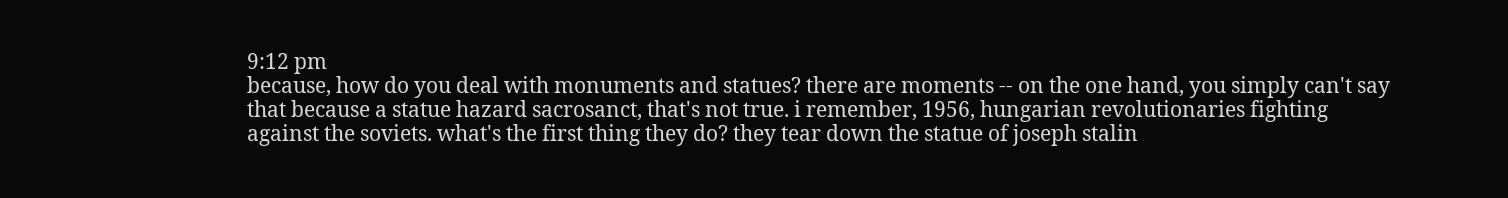9:12 pm
because, how do you deal with monuments and statues? there are moments -- on the one hand, you simply can't say that because a statue hazard sacrosanct, that's not true. i remember, 1956, hungarian revolutionaries fighting against the soviets. what's the first thing they do? they tear down the statue of joseph stalin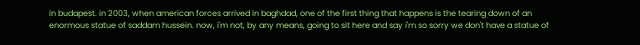in budapest. in 2003, when american forces arrived in baghdad, one of the first thing that happens is the tearing down of an enormous statue of saddam hussein. now, i'm not, by any means, going to sit here and say i'm so sorry we don't have a statue of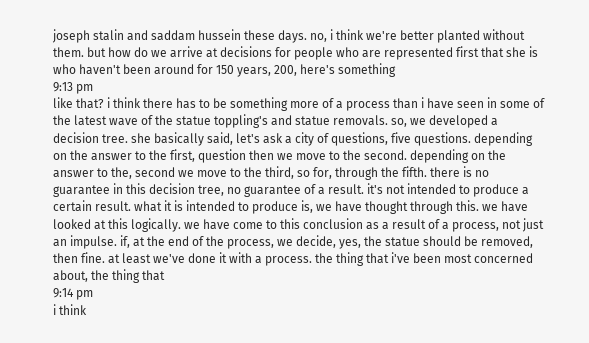joseph stalin and saddam hussein these days. no, i think we're better planted without them. but how do we arrive at decisions for people who are represented first that she is who haven't been around for 150 years, 200, here's something
9:13 pm
like that? i think there has to be something more of a process than i have seen in some of the latest wave of the statue toppling's and statue removals. so, we developed a decision tree. she basically said, let's ask a city of questions, five questions. depending on the answer to the first, question then we move to the second. depending on the answer to the, second we move to the third, so for, through the fifth. there is no guarantee in this decision tree, no guarantee of a result. it's not intended to produce a certain result. what it is intended to produce is, we have thought through this. we have looked at this logically. we have come to this conclusion as a result of a process, not just an impulse. if, at the end of the process, we decide, yes, the statue should be removed, then fine. at least we've done it with a process. the thing that i've been most concerned about, the thing that
9:14 pm
i think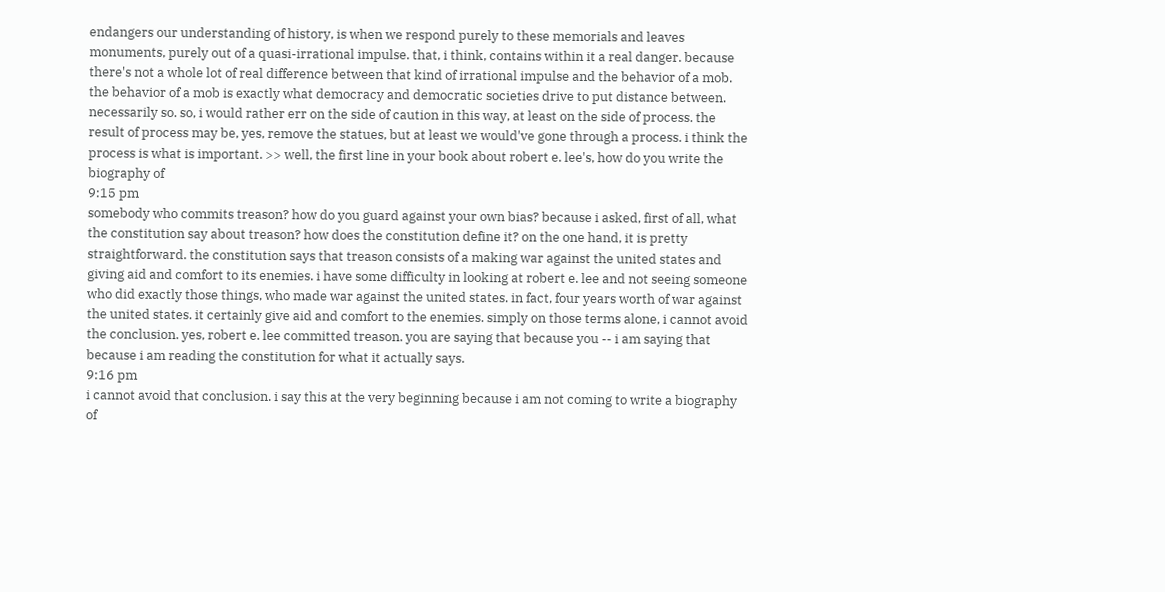endangers our understanding of history, is when we respond purely to these memorials and leaves monuments, purely out of a quasi-irrational impulse. that, i think, contains within it a real danger. because there's not a whole lot of real difference between that kind of irrational impulse and the behavior of a mob. the behavior of a mob is exactly what democracy and democratic societies drive to put distance between. necessarily so. so, i would rather err on the side of caution in this way, at least on the side of process. the result of process may be, yes, remove the statues, but at least we would've gone through a process. i think the process is what is important. >> well, the first line in your book about robert e. lee's, how do you write the biography of
9:15 pm
somebody who commits treason? how do you guard against your own bias? because i asked, first of all, what the constitution say about treason? how does the constitution define it? on the one hand, it is pretty straightforward. the constitution says that treason consists of a making war against the united states and giving aid and comfort to its enemies. i have some difficulty in looking at robert e. lee and not seeing someone who did exactly those things, who made war against the united states. in fact, four years worth of war against the united states. it certainly give aid and comfort to the enemies. simply on those terms alone, i cannot avoid the conclusion. yes, robert e. lee committed treason. you are saying that because you -- i am saying that because i am reading the constitution for what it actually says.
9:16 pm
i cannot avoid that conclusion. i say this at the very beginning because i am not coming to write a biography of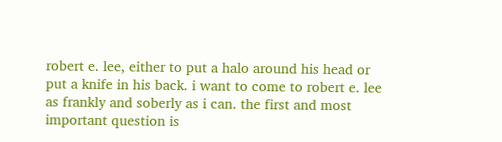robert e. lee, either to put a halo around his head or put a knife in his back. i want to come to robert e. lee as frankly and soberly as i can. the first and most important question is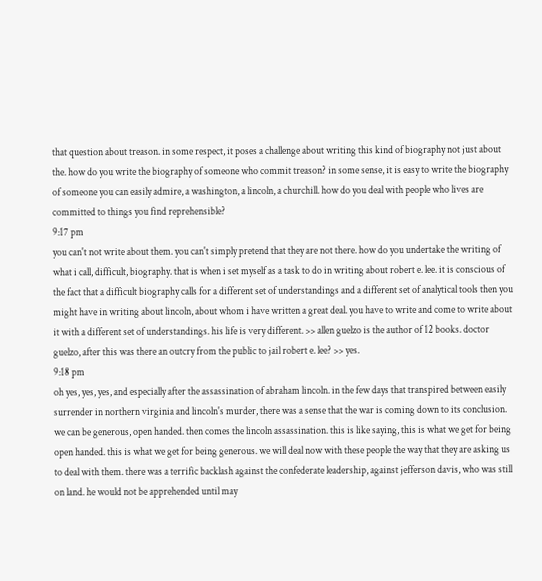that question about treason. in some respect, it poses a challenge about writing this kind of biography not just about the. how do you write the biography of someone who commit treason? in some sense, it is easy to write the biography of someone you can easily admire, a washington, a lincoln, a churchill. how do you deal with people who lives are committed to things you find reprehensible?
9:17 pm
you can't not write about them. you can't simply pretend that they are not there. how do you undertake the writing of what i call, difficult, biography. that is when i set myself as a task to do in writing about robert e. lee. it is conscious of the fact that a difficult biography calls for a different set of understandings and a different set of analytical tools then you might have in writing about lincoln, about whom i have written a great deal. you have to write and come to write about it with a different set of understandings. his life is very different. >> allen guelzo is the author of 12 books. doctor guelzo, after this was there an outcry from the public to jail robert e. lee? >> yes.
9:18 pm
oh yes, yes, yes, and especially after the assassination of abraham lincoln. in the few days that transpired between easily surrender in northern virginia and lincoln's murder, there was a sense that the war is coming down to its conclusion. we can be generous, open handed. then comes the lincoln assassination. this is like saying, this is what we get for being open handed. this is what we get for being generous. we will deal now with these people the way that they are asking us to deal with them. there was a terrific backlash against the confederate leadership, against jefferson davis, who was still on land. he would not be apprehended until may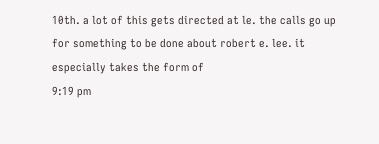10th. a lot of this gets directed at le. the calls go up for something to be done about robert e. lee. it especially takes the form of
9:19 pm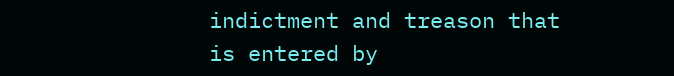indictment and treason that is entered by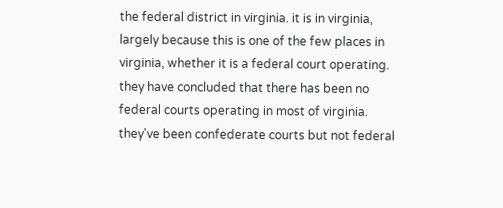the federal district in virginia. it is in virginia, largely because this is one of the few places in virginia, whether it is a federal court operating. they have concluded that there has been no federal courts operating in most of virginia. they've been confederate courts but not federal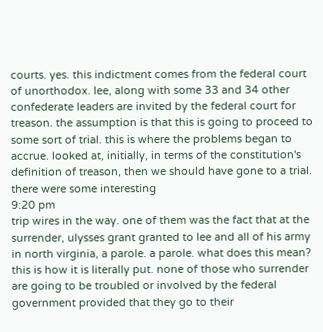courts. yes. this indictment comes from the federal court of unorthodox. lee, along with some 33 and 34 other confederate leaders are invited by the federal court for treason. the assumption is that this is going to proceed to some sort of trial. this is where the problems began to accrue. looked at, initially, in terms of the constitution's definition of treason, then we should have gone to a trial. there were some interesting
9:20 pm
trip wires in the way. one of them was the fact that at the surrender, ulysses grant granted to lee and all of his army in north virginia, a parole. a parole. what does this mean? this is how it is literally put. none of those who surrender are going to be troubled or involved by the federal government provided that they go to their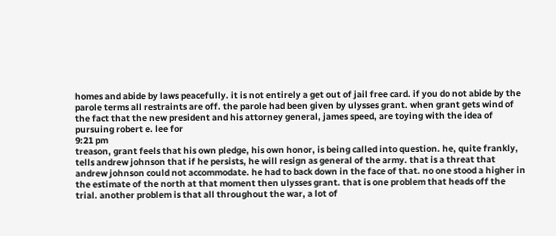homes and abide by laws peacefully. it is not entirely a get out of jail free card. if you do not abide by the parole terms all restraints are off. the parole had been given by ulysses grant. when grant gets wind of the fact that the new president and his attorney general, james speed, are toying with the idea of pursuing robert e. lee for
9:21 pm
treason, grant feels that his own pledge, his own honor, is being called into question. he, quite frankly, tells andrew johnson that if he persists, he will resign as general of the army. that is a threat that andrew johnson could not accommodate. he had to back down in the face of that. no one stood a higher in the estimate of the north at that moment then ulysses grant. that is one problem that heads off the trial. another problem is that all throughout the war, a lot of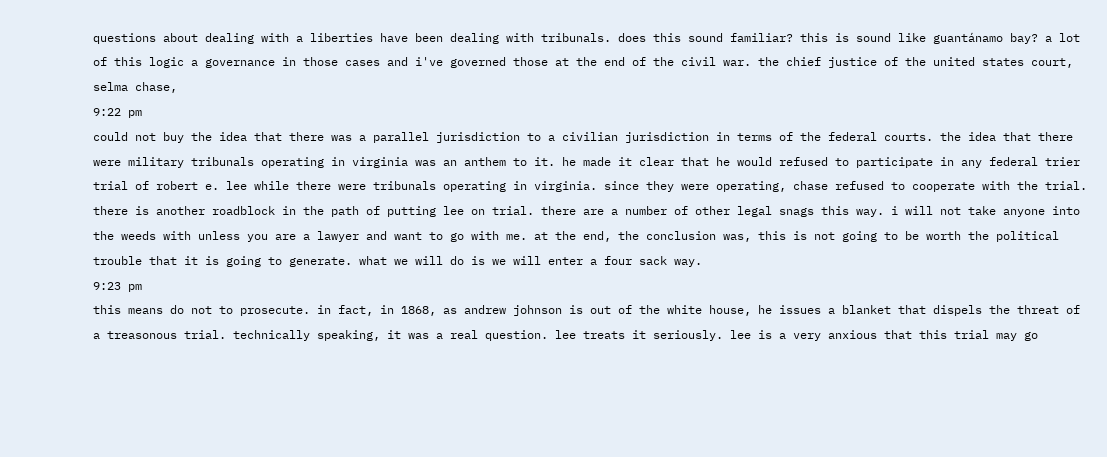questions about dealing with a liberties have been dealing with tribunals. does this sound familiar? this is sound like guantánamo bay? a lot of this logic a governance in those cases and i've governed those at the end of the civil war. the chief justice of the united states court, selma chase,
9:22 pm
could not buy the idea that there was a parallel jurisdiction to a civilian jurisdiction in terms of the federal courts. the idea that there were military tribunals operating in virginia was an anthem to it. he made it clear that he would refused to participate in any federal trier trial of robert e. lee while there were tribunals operating in virginia. since they were operating, chase refused to cooperate with the trial. there is another roadblock in the path of putting lee on trial. there are a number of other legal snags this way. i will not take anyone into the weeds with unless you are a lawyer and want to go with me. at the end, the conclusion was, this is not going to be worth the political trouble that it is going to generate. what we will do is we will enter a four sack way.
9:23 pm
this means do not to prosecute. in fact, in 1868, as andrew johnson is out of the white house, he issues a blanket that dispels the threat of a treasonous trial. technically speaking, it was a real question. lee treats it seriously. lee is a very anxious that this trial may go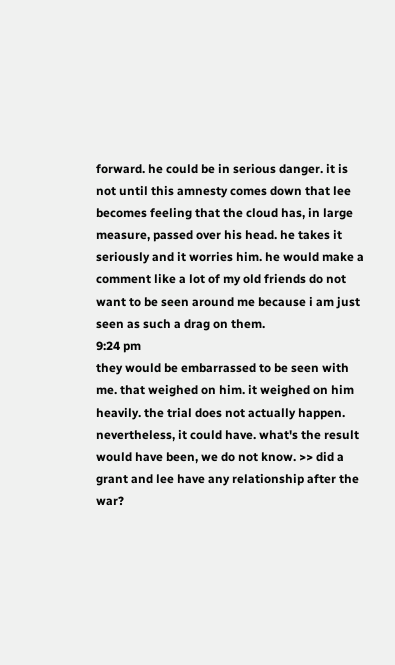forward. he could be in serious danger. it is not until this amnesty comes down that lee becomes feeling that the cloud has, in large measure, passed over his head. he takes it seriously and it worries him. he would make a comment like a lot of my old friends do not want to be seen around me because i am just seen as such a drag on them.
9:24 pm
they would be embarrassed to be seen with me. that weighed on him. it weighed on him heavily. the trial does not actually happen. nevertheless, it could have. what's the result would have been, we do not know. >> did a grant and lee have any relationship after the war?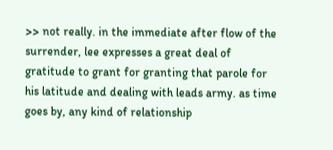>> not really. in the immediate after flow of the surrender, lee expresses a great deal of gratitude to grant for granting that parole for his latitude and dealing with leads army. as time goes by, any kind of relationship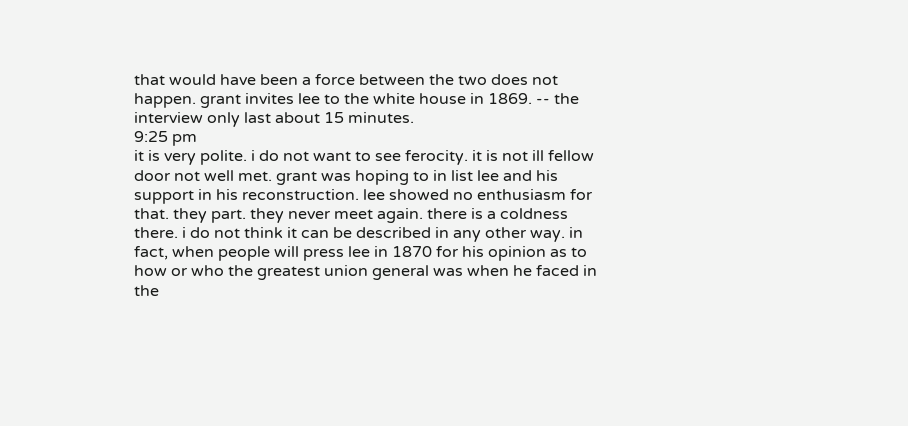that would have been a force between the two does not happen. grant invites lee to the white house in 1869. -- the interview only last about 15 minutes.
9:25 pm
it is very polite. i do not want to see ferocity. it is not ill fellow door not well met. grant was hoping to in list lee and his support in his reconstruction. lee showed no enthusiasm for that. they part. they never meet again. there is a coldness there. i do not think it can be described in any other way. in fact, when people will press lee in 1870 for his opinion as to how or who the greatest union general was when he faced in the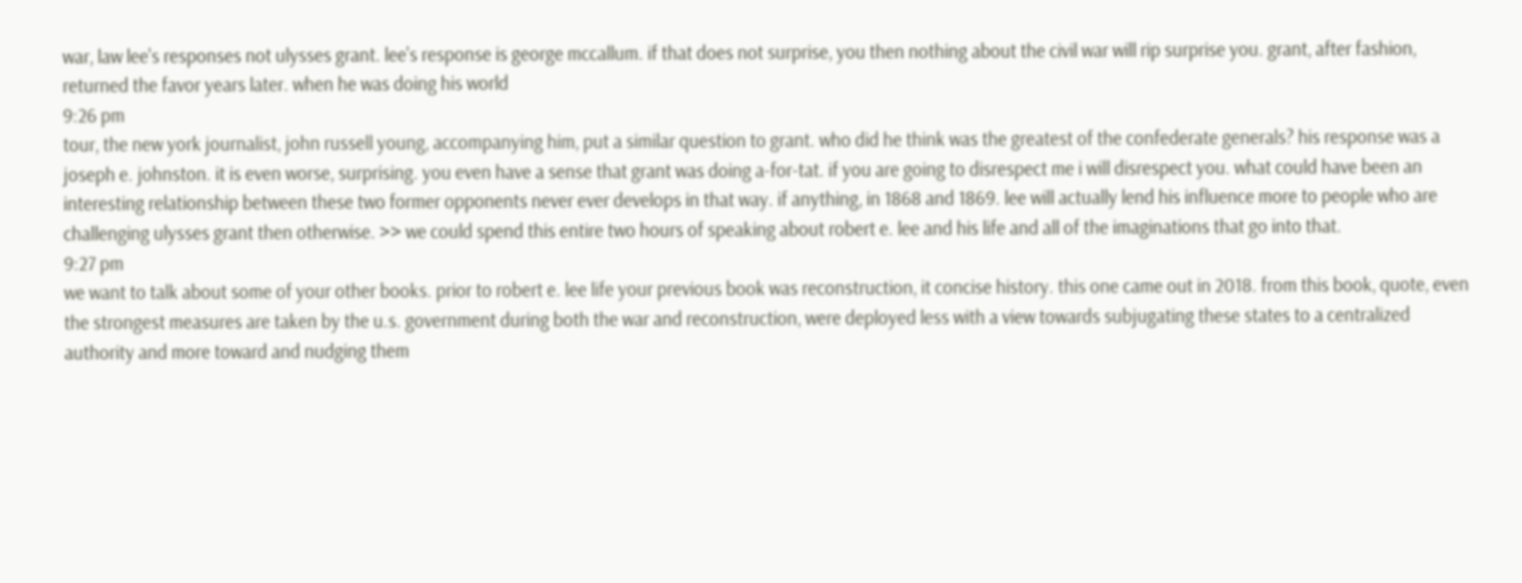war, law lee's responses not ulysses grant. lee's response is george mccallum. if that does not surprise, you then nothing about the civil war will rip surprise you. grant, after fashion, returned the favor years later. when he was doing his world
9:26 pm
tour, the new york journalist, john russell young, accompanying him, put a similar question to grant. who did he think was the greatest of the confederate generals? his response was a joseph e. johnston. it is even worse, surprising. you even have a sense that grant was doing a-for-tat. if you are going to disrespect me i will disrespect you. what could have been an interesting relationship between these two former opponents never ever develops in that way. if anything, in 1868 and 1869. lee will actually lend his influence more to people who are challenging ulysses grant then otherwise. >> we could spend this entire two hours of speaking about robert e. lee and his life and all of the imaginations that go into that.
9:27 pm
we want to talk about some of your other books. prior to robert e. lee life your previous book was reconstruction, it concise history. this one came out in 2018. from this book, quote, even the strongest measures are taken by the u.s. government during both the war and reconstruction, were deployed less with a view towards subjugating these states to a centralized authority and more toward and nudging them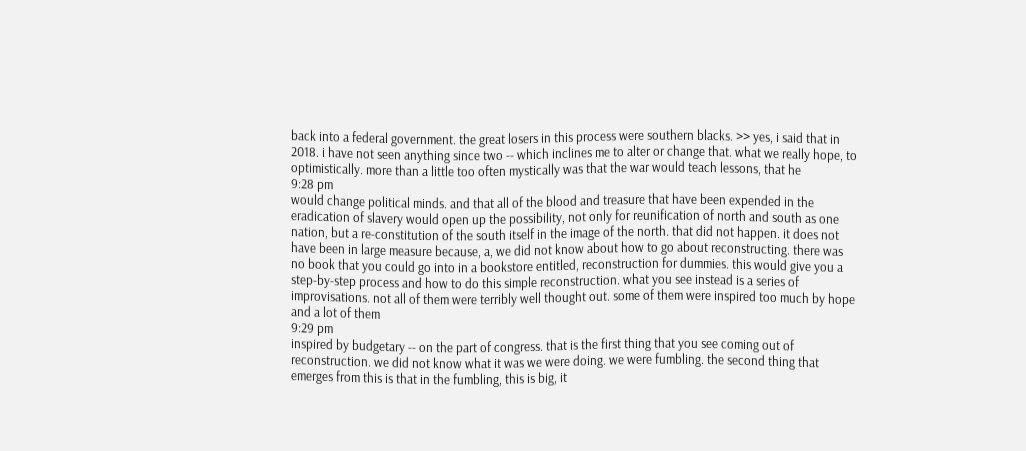back into a federal government. the great losers in this process were southern blacks. >> yes, i said that in 2018. i have not seen anything since two -- which inclines me to alter or change that. what we really hope, to optimistically. more than a little too often mystically was that the war would teach lessons, that he
9:28 pm
would change political minds. and that all of the blood and treasure that have been expended in the eradication of slavery would open up the possibility, not only for reunification of north and south as one nation, but a re-constitution of the south itself in the image of the north. that did not happen. it does not have been in large measure because, a, we did not know about how to go about reconstructing. there was no book that you could go into in a bookstore entitled, reconstruction for dummies. this would give you a step-by-step process and how to do this simple reconstruction. what you see instead is a series of improvisations. not all of them were terribly well thought out. some of them were inspired too much by hope and a lot of them
9:29 pm
inspired by budgetary -- on the part of congress. that is the first thing that you see coming out of reconstruction. we did not know what it was we were doing. we were fumbling. the second thing that emerges from this is that in the fumbling, this is big, it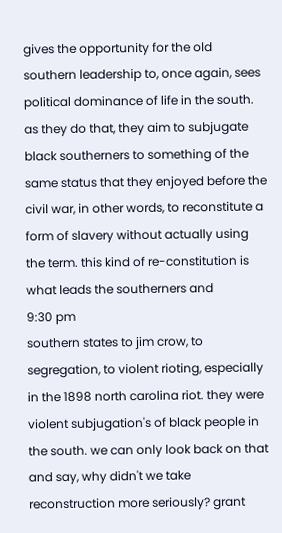gives the opportunity for the old southern leadership to, once again, sees political dominance of life in the south. as they do that, they aim to subjugate black southerners to something of the same status that they enjoyed before the civil war, in other words, to reconstitute a form of slavery without actually using the term. this kind of re-constitution is what leads the southerners and
9:30 pm
southern states to jim crow, to segregation, to violent rioting, especially in the 1898 north carolina riot. they were violent subjugation's of black people in the south. we can only look back on that and say, why didn't we take reconstruction more seriously? grant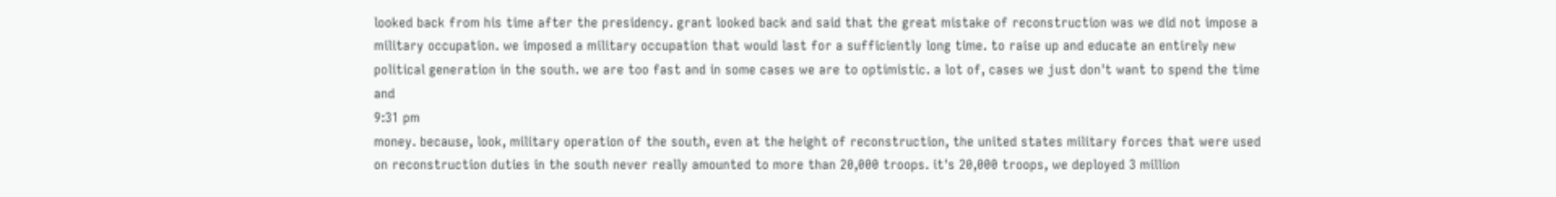looked back from his time after the presidency. grant looked back and said that the great mistake of reconstruction was we did not impose a military occupation. we imposed a military occupation that would last for a sufficiently long time. to raise up and educate an entirely new political generation in the south. we are too fast and in some cases we are to optimistic. a lot of, cases we just don't want to spend the time and
9:31 pm
money. because, look, military operation of the south, even at the height of reconstruction, the united states military forces that were used on reconstruction duties in the south never really amounted to more than 20,000 troops. it's 20,000 troops, we deployed 3 million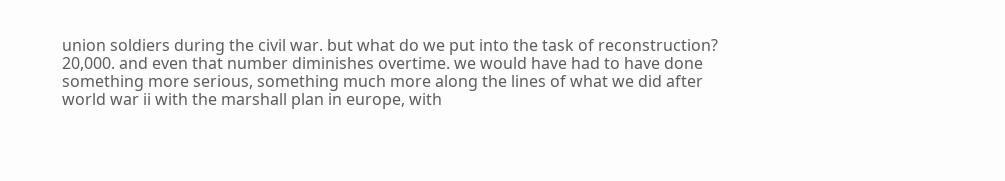union soldiers during the civil war. but what do we put into the task of reconstruction? 20,000. and even that number diminishes overtime. we would have had to have done something more serious, something much more along the lines of what we did after world war ii with the marshall plan in europe, with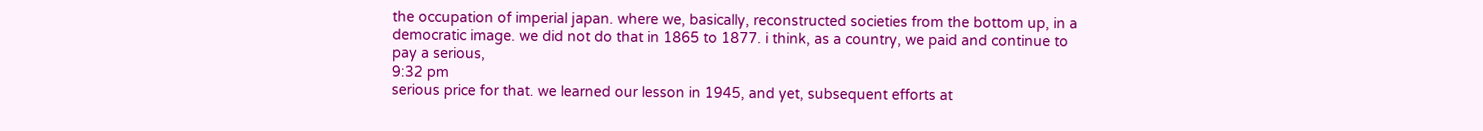the occupation of imperial japan. where we, basically, reconstructed societies from the bottom up, in a democratic image. we did not do that in 1865 to 1877. i think, as a country, we paid and continue to pay a serious,
9:32 pm
serious price for that. we learned our lesson in 1945, and yet, subsequent efforts at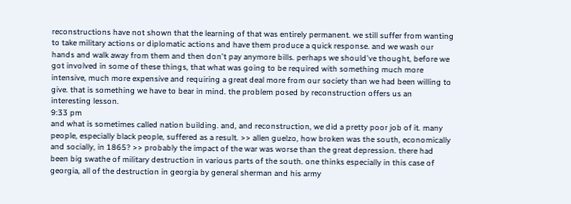reconstructions have not shown that the learning of that was entirely permanent. we still suffer from wanting to take military actions or diplomatic actions and have them produce a quick response. and we wash our hands and walk away from them and then don't pay anymore bills. perhaps we should've thought, before we got involved in some of these things, that what was going to be required with something much more intensive, much more expensive and requiring a great deal more from our society than we had been willing to give. that is something we have to bear in mind. the problem posed by reconstruction offers us an interesting lesson.
9:33 pm
and what is sometimes called nation building. and, and reconstruction, we did a pretty poor job of it. many people, especially black people, suffered as a result. >> allen guelzo, how broken was the south, economically and socially, in 1865? >> probably the impact of the war was worse than the great depression. there had been big swathe of military destruction in various parts of the south. one thinks especially in this case of georgia, all of the destruction in georgia by general sherman and his army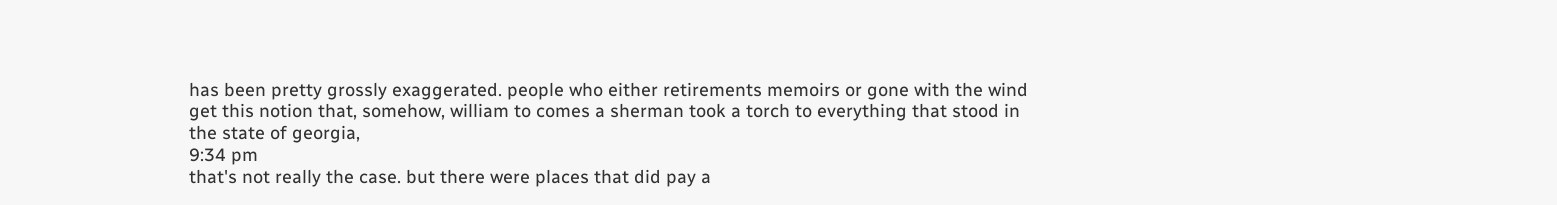has been pretty grossly exaggerated. people who either retirements memoirs or gone with the wind get this notion that, somehow, william to comes a sherman took a torch to everything that stood in the state of georgia,
9:34 pm
that's not really the case. but there were places that did pay a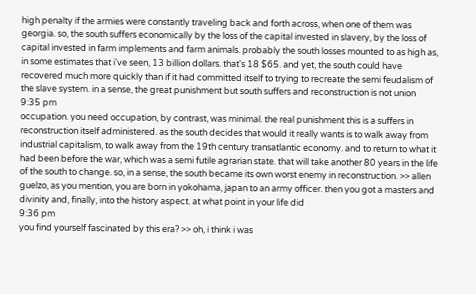high penalty if the armies were constantly traveling back and forth across, when one of them was georgia. so, the south suffers economically by the loss of the capital invested in slavery, by the loss of capital invested in farm implements and farm animals. probably the south losses mounted to as high as, in some estimates that i've seen, 13 billion dollars. that's 18 $65. and yet, the south could have recovered much more quickly than if it had committed itself to trying to recreate the semi feudalism of the slave system. in a sense, the great punishment but south suffers and reconstruction is not union
9:35 pm
occupation. you need occupation, by contrast, was minimal. the real punishment this is a suffers in reconstruction itself administered. as the south decides that would it really wants is to walk away from industrial capitalism, to walk away from the 19th century transatlantic economy. and to return to what it had been before the war, which was a semi futile agrarian state. that will take another 80 years in the life of the south to change. so, in a sense, the south became its own worst enemy in reconstruction. >> allen guelzo, as you mention, you are born in yokohama, japan to an army officer. then you got a masters and divinity and, finally, into the history aspect. at what point in your life did
9:36 pm
you find yourself fascinated by this era? >> oh, i think i was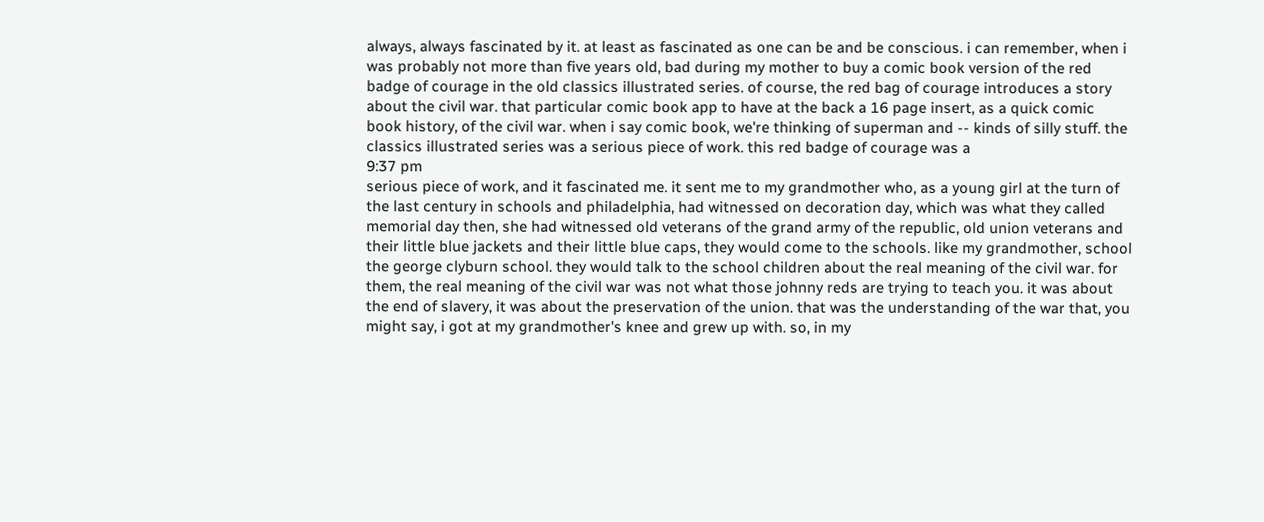always, always fascinated by it. at least as fascinated as one can be and be conscious. i can remember, when i was probably not more than five years old, bad during my mother to buy a comic book version of the red badge of courage in the old classics illustrated series. of course, the red bag of courage introduces a story about the civil war. that particular comic book app to have at the back a 16 page insert, as a quick comic book history, of the civil war. when i say comic book, we're thinking of superman and -- kinds of silly stuff. the classics illustrated series was a serious piece of work. this red badge of courage was a
9:37 pm
serious piece of work, and it fascinated me. it sent me to my grandmother who, as a young girl at the turn of the last century in schools and philadelphia, had witnessed on decoration day, which was what they called memorial day then, she had witnessed old veterans of the grand army of the republic, old union veterans and their little blue jackets and their little blue caps, they would come to the schools. like my grandmother, school the george clyburn school. they would talk to the school children about the real meaning of the civil war. for them, the real meaning of the civil war was not what those johnny reds are trying to teach you. it was about the end of slavery, it was about the preservation of the union. that was the understanding of the war that, you might say, i got at my grandmother's knee and grew up with. so, in my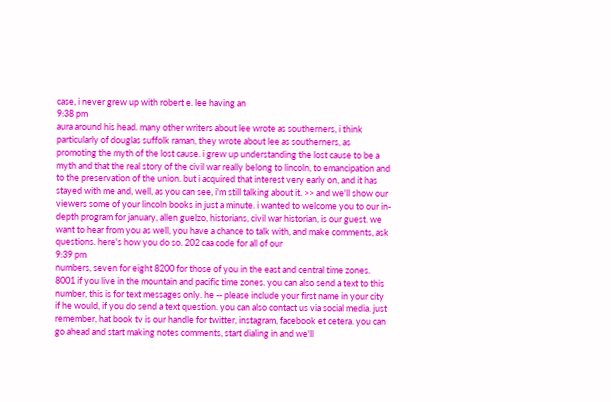case, i never grew up with robert e. lee having an
9:38 pm
aura around his head. many other writers about lee wrote as southerners, i think particularly of douglas suffolk raman, they wrote about lee as southerners, as promoting the myth of the lost cause. i grew up understanding the lost cause to be a myth and that the real story of the civil war really belong to lincoln, to emancipation and to the preservation of the union. but i acquired that interest very early on, and it has stayed with me and, well, as you can see, i'm still talking about it. >> and we'll show our viewers some of your lincoln books in just a minute. i wanted to welcome you to our in-depth program for january, allen guelzo, historians, civil war historian, is our guest. we want to hear from you as well, you have a chance to talk with, and make comments, ask questions. here's how you do so. 202 caa code for all of our
9:39 pm
numbers, seven for eight 8200 for those of you in the east and central time zones. 8001 if you live in the mountain and pacific time zones. you can also send a text to this number, this is for text messages only. he -- please include your first name in your city if he would, if you do send a text question. you can also contact us via social media. just remember, hat book tv is our handle for twitter, instagram, facebook et cetera. you can go ahead and start making notes comments, start dialing in and we'll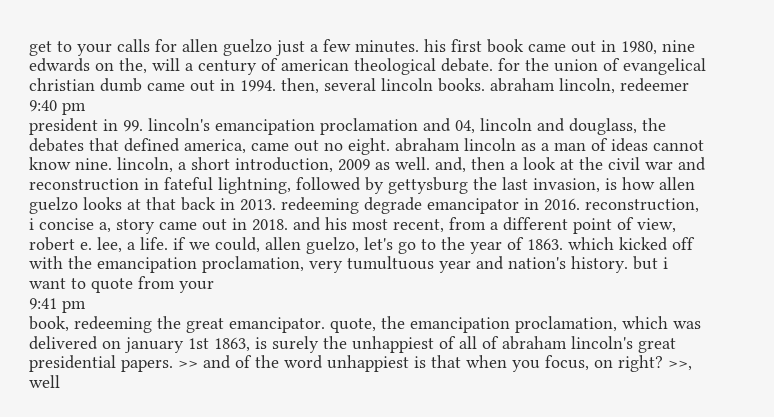get to your calls for allen guelzo just a few minutes. his first book came out in 1980, nine edwards on the, will a century of american theological debate. for the union of evangelical christian dumb came out in 1994. then, several lincoln books. abraham lincoln, redeemer
9:40 pm
president in 99. lincoln's emancipation proclamation and 04, lincoln and douglass, the debates that defined america, came out no eight. abraham lincoln as a man of ideas cannot know nine. lincoln, a short introduction, 2009 as well. and, then a look at the civil war and reconstruction in fateful lightning, followed by gettysburg the last invasion, is how allen guelzo looks at that back in 2013. redeeming degrade emancipator in 2016. reconstruction, i concise a, story came out in 2018. and his most recent, from a different point of view, robert e. lee, a life. if we could, allen guelzo, let's go to the year of 1863. which kicked off with the emancipation proclamation, very tumultuous year and nation's history. but i want to quote from your
9:41 pm
book, redeeming the great emancipator. quote, the emancipation proclamation, which was delivered on january 1st 1863, is surely the unhappiest of all of abraham lincoln's great presidential papers. >> and of the word unhappiest is that when you focus, on right? >>, well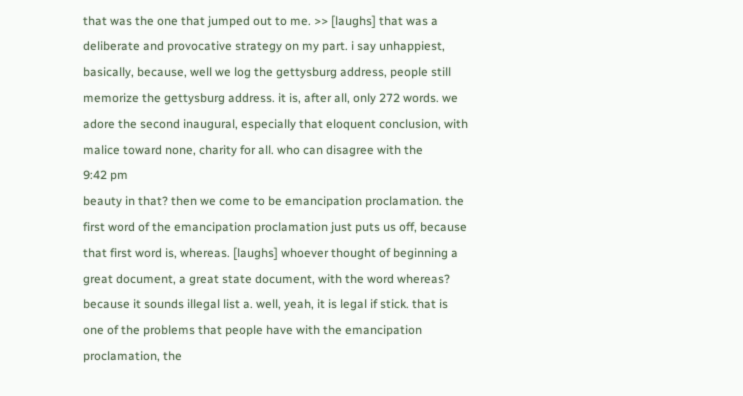that was the one that jumped out to me. >> [laughs] that was a deliberate and provocative strategy on my part. i say unhappiest, basically, because, well we log the gettysburg address, people still memorize the gettysburg address. it is, after all, only 272 words. we adore the second inaugural, especially that eloquent conclusion, with malice toward none, charity for all. who can disagree with the
9:42 pm
beauty in that? then we come to be emancipation proclamation. the first word of the emancipation proclamation just puts us off, because that first word is, whereas. [laughs] whoever thought of beginning a great document, a great state document, with the word whereas? because it sounds illegal list a. well, yeah, it is legal if stick. that is one of the problems that people have with the emancipation proclamation, the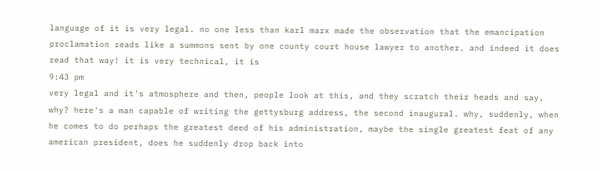language of it is very legal. no one less than karl marx made the observation that the emancipation proclamation reads like a summons sent by one county court house lawyer to another. and indeed it does read that way! it is very technical, it is
9:43 pm
very legal and it's atmosphere and then, people look at this, and they scratch their heads and say, why? here's a man capable of writing the gettysburg address, the second inaugural. why, suddenly, when he comes to do perhaps the greatest deed of his administration, maybe the single greatest feat of any american president, does he suddenly drop back into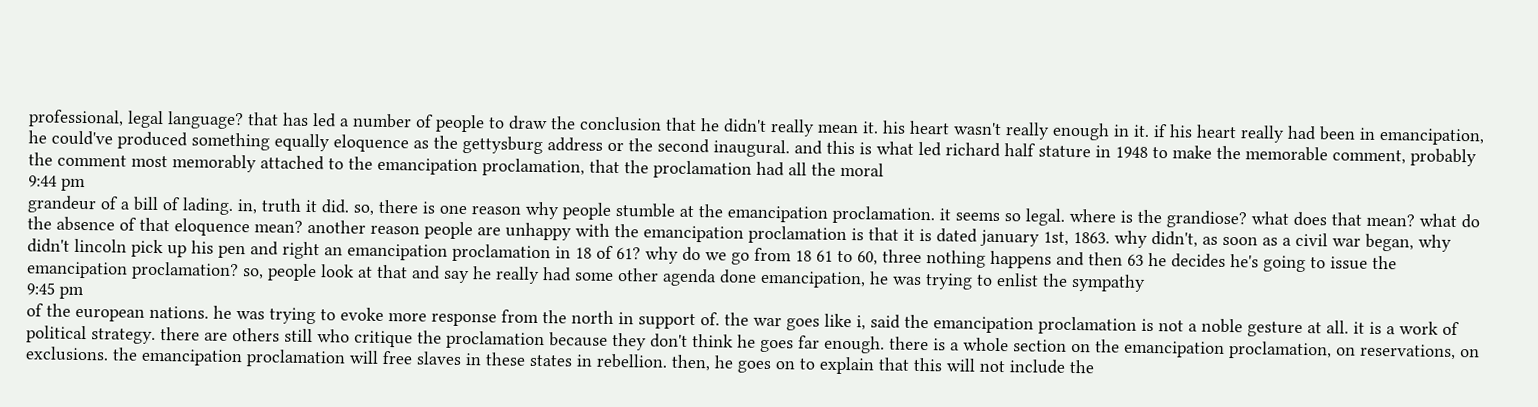professional, legal language? that has led a number of people to draw the conclusion that he didn't really mean it. his heart wasn't really enough in it. if his heart really had been in emancipation, he could've produced something equally eloquence as the gettysburg address or the second inaugural. and this is what led richard half stature in 1948 to make the memorable comment, probably the comment most memorably attached to the emancipation proclamation, that the proclamation had all the moral
9:44 pm
grandeur of a bill of lading. in, truth it did. so, there is one reason why people stumble at the emancipation proclamation. it seems so legal. where is the grandiose? what does that mean? what do the absence of that eloquence mean? another reason people are unhappy with the emancipation proclamation is that it is dated january 1st, 1863. why didn't, as soon as a civil war began, why didn't lincoln pick up his pen and right an emancipation proclamation in 18 of 61? why do we go from 18 61 to 60, three nothing happens and then 63 he decides he's going to issue the emancipation proclamation? so, people look at that and say he really had some other agenda done emancipation, he was trying to enlist the sympathy
9:45 pm
of the european nations. he was trying to evoke more response from the north in support of. the war goes like i, said the emancipation proclamation is not a noble gesture at all. it is a work of political strategy. there are others still who critique the proclamation because they don't think he goes far enough. there is a whole section on the emancipation proclamation, on reservations, on exclusions. the emancipation proclamation will free slaves in these states in rebellion. then, he goes on to explain that this will not include the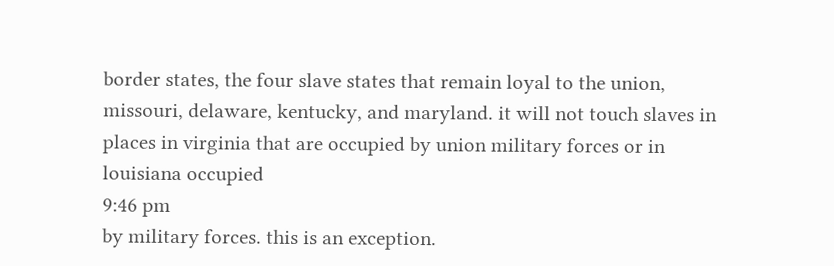border states, the four slave states that remain loyal to the union, missouri, delaware, kentucky, and maryland. it will not touch slaves in places in virginia that are occupied by union military forces or in louisiana occupied
9:46 pm
by military forces. this is an exception.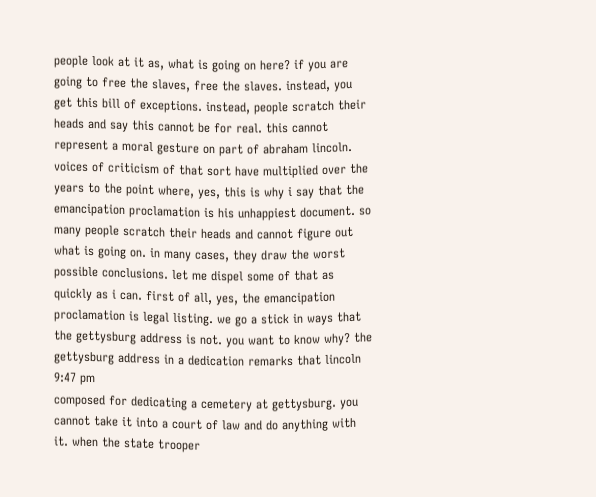people look at it as, what is going on here? if you are going to free the slaves, free the slaves. instead, you get this bill of exceptions. instead, people scratch their heads and say this cannot be for real. this cannot represent a moral gesture on part of abraham lincoln. voices of criticism of that sort have multiplied over the years to the point where, yes, this is why i say that the emancipation proclamation is his unhappiest document. so many people scratch their heads and cannot figure out what is going on. in many cases, they draw the worst possible conclusions. let me dispel some of that as quickly as i can. first of all, yes, the emancipation proclamation is legal listing. we go a stick in ways that the gettysburg address is not. you want to know why? the gettysburg address in a dedication remarks that lincoln
9:47 pm
composed for dedicating a cemetery at gettysburg. you cannot take it into a court of law and do anything with it. when the state trooper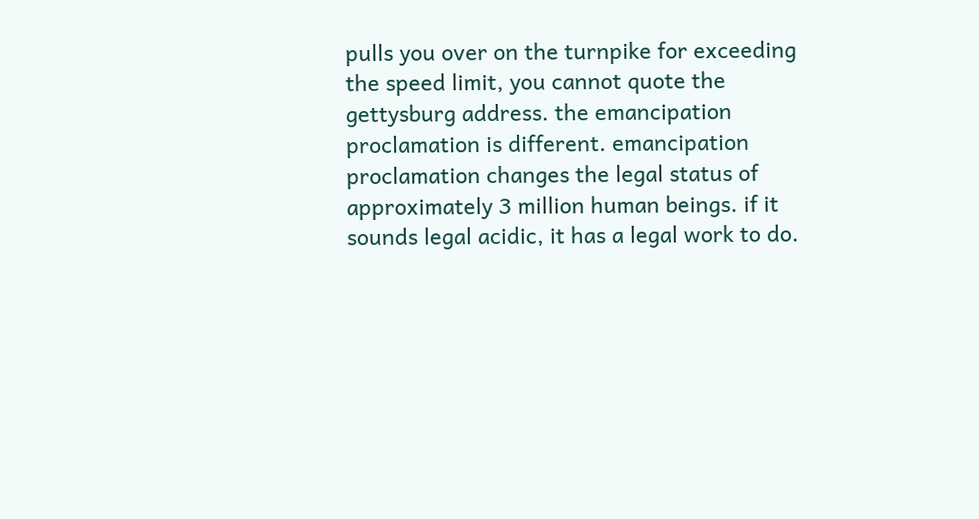pulls you over on the turnpike for exceeding the speed limit, you cannot quote the gettysburg address. the emancipation proclamation is different. emancipation proclamation changes the legal status of approximately 3 million human beings. if it sounds legal acidic, it has a legal work to do.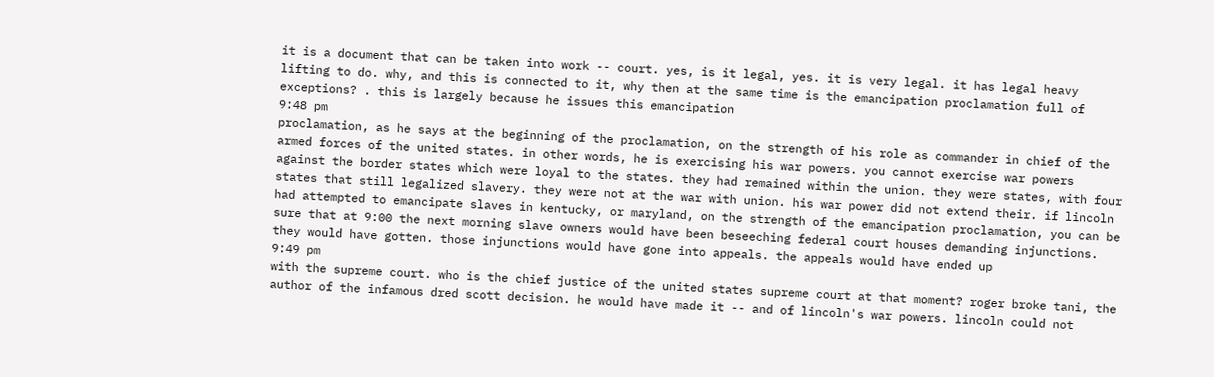it is a document that can be taken into work -- court. yes, is it legal, yes. it is very legal. it has legal heavy lifting to do. why, and this is connected to it, why then at the same time is the emancipation proclamation full of exceptions? . this is largely because he issues this emancipation
9:48 pm
proclamation, as he says at the beginning of the proclamation, on the strength of his role as commander in chief of the armed forces of the united states. in other words, he is exercising his war powers. you cannot exercise war powers against the border states which were loyal to the states. they had remained within the union. they were states, with four states that still legalized slavery. they were not at the war with union. his war power did not extend their. if lincoln had attempted to emancipate slaves in kentucky, or maryland, on the strength of the emancipation proclamation, you can be sure that at 9:00 the next morning slave owners would have been beseeching federal court houses demanding injunctions. they would have gotten. those injunctions would have gone into appeals. the appeals would have ended up
9:49 pm
with the supreme court. who is the chief justice of the united states supreme court at that moment? roger broke tani, the author of the infamous dred scott decision. he would have made it -- and of lincoln's war powers. lincoln could not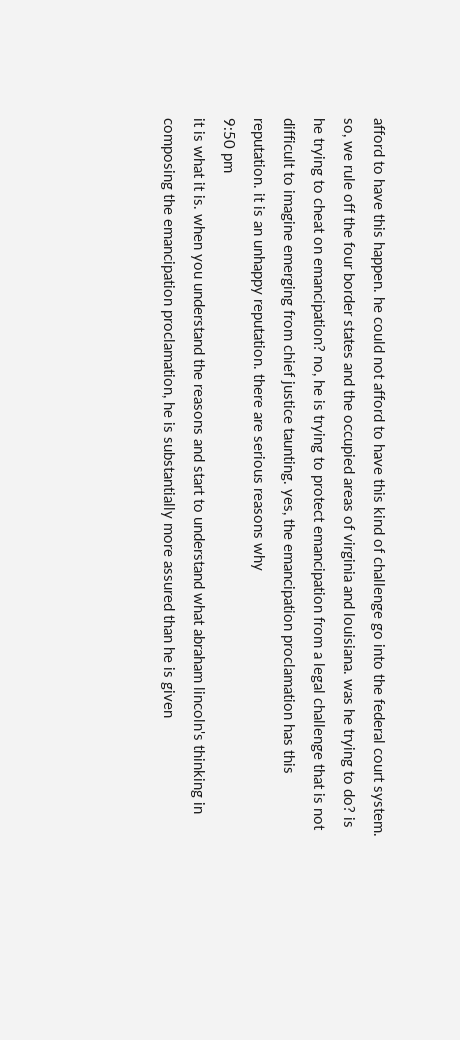afford to have this happen. he could not afford to have this kind of challenge go into the federal court system. so, we rule off the four border states and the occupied areas of virginia and louisiana. was he trying to do? is he trying to cheat on emancipation? no, he is trying to protect emancipation from a legal challenge that is not difficult to imagine emerging from chief justice taunting. yes, the emancipation proclamation has this reputation. it is an unhappy reputation. there are serious reasons why
9:50 pm
it is what it is. when you understand the reasons and start to understand what abraham lincoln's thinking in composing the emancipation proclamation, he is substantially more assured than he is given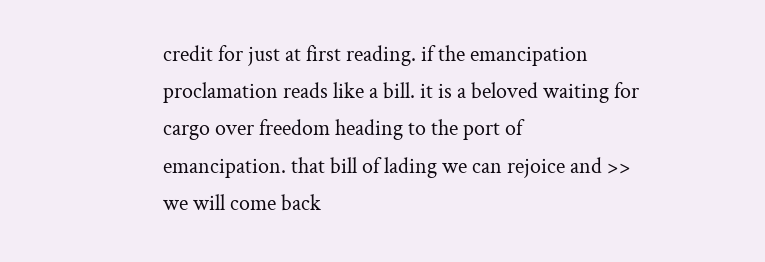credit for just at first reading. if the emancipation proclamation reads like a bill. it is a beloved waiting for cargo over freedom heading to the port of emancipation. that bill of lading we can rejoice and >> we will come back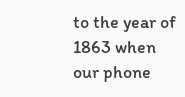to the year of 1863 when our phone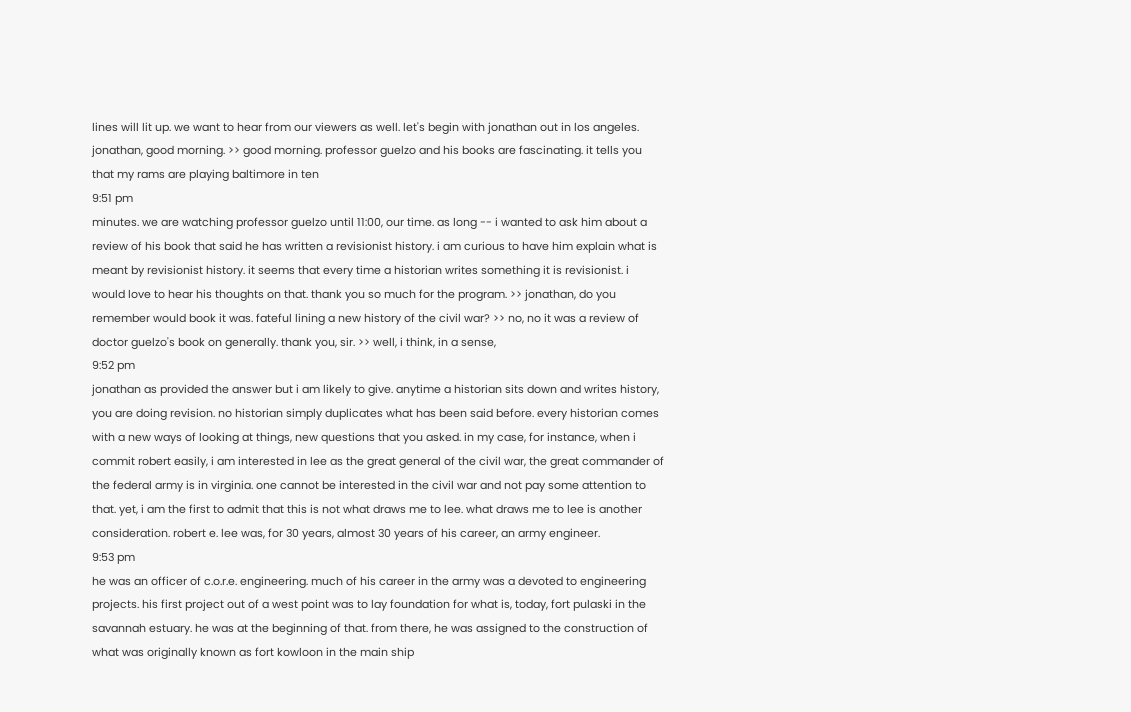lines will lit up. we want to hear from our viewers as well. let's begin with jonathan out in los angeles. jonathan, good morning. >> good morning. professor guelzo and his books are fascinating. it tells you that my rams are playing baltimore in ten
9:51 pm
minutes. we are watching professor guelzo until 11:00, our time. as long -- i wanted to ask him about a review of his book that said he has written a revisionist history. i am curious to have him explain what is meant by revisionist history. it seems that every time a historian writes something it is revisionist. i would love to hear his thoughts on that. thank you so much for the program. >> jonathan, do you remember would book it was. fateful lining a new history of the civil war? >> no, no it was a review of doctor guelzo's book on generally. thank you, sir. >> well, i think, in a sense,
9:52 pm
jonathan as provided the answer but i am likely to give. anytime a historian sits down and writes history, you are doing revision. no historian simply duplicates what has been said before. every historian comes with a new ways of looking at things, new questions that you asked. in my case, for instance, when i commit robert easily, i am interested in lee as the great general of the civil war, the great commander of the federal army is in virginia. one cannot be interested in the civil war and not pay some attention to that. yet, i am the first to admit that this is not what draws me to lee. what draws me to lee is another consideration. robert e. lee was, for 30 years, almost 30 years of his career, an army engineer.
9:53 pm
he was an officer of c.o.r.e. engineering. much of his career in the army was a devoted to engineering projects. his first project out of a west point was to lay foundation for what is, today, fort pulaski in the savannah estuary. he was at the beginning of that. from there, he was assigned to the construction of what was originally known as fort kowloon in the main ship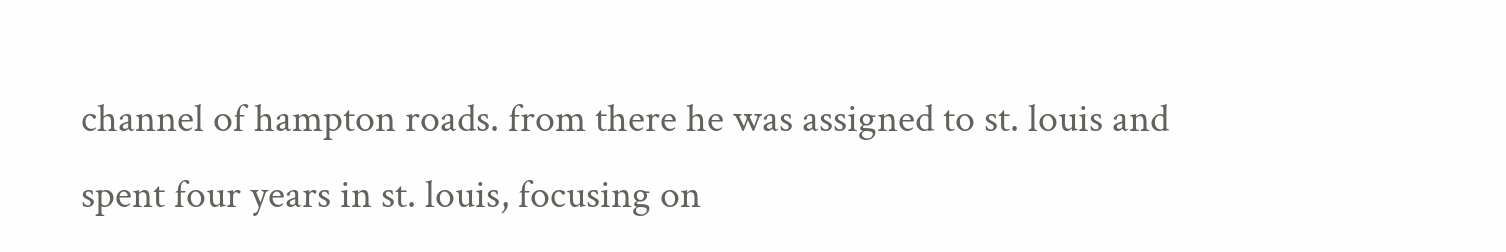channel of hampton roads. from there he was assigned to st. louis and spent four years in st. louis, focusing on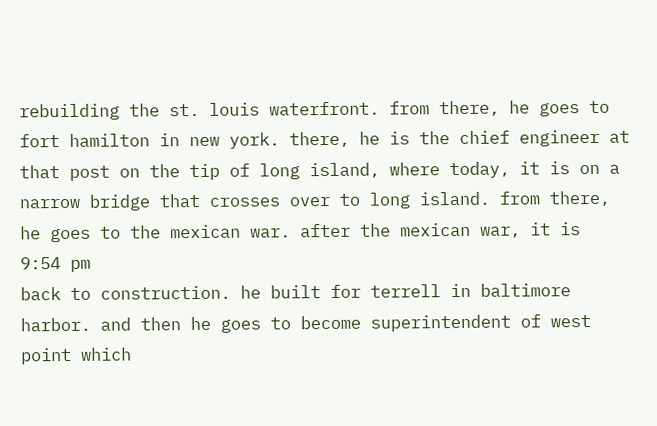rebuilding the st. louis waterfront. from there, he goes to fort hamilton in new york. there, he is the chief engineer at that post on the tip of long island, where today, it is on a narrow bridge that crosses over to long island. from there, he goes to the mexican war. after the mexican war, it is
9:54 pm
back to construction. he built for terrell in baltimore harbor. and then he goes to become superintendent of west point which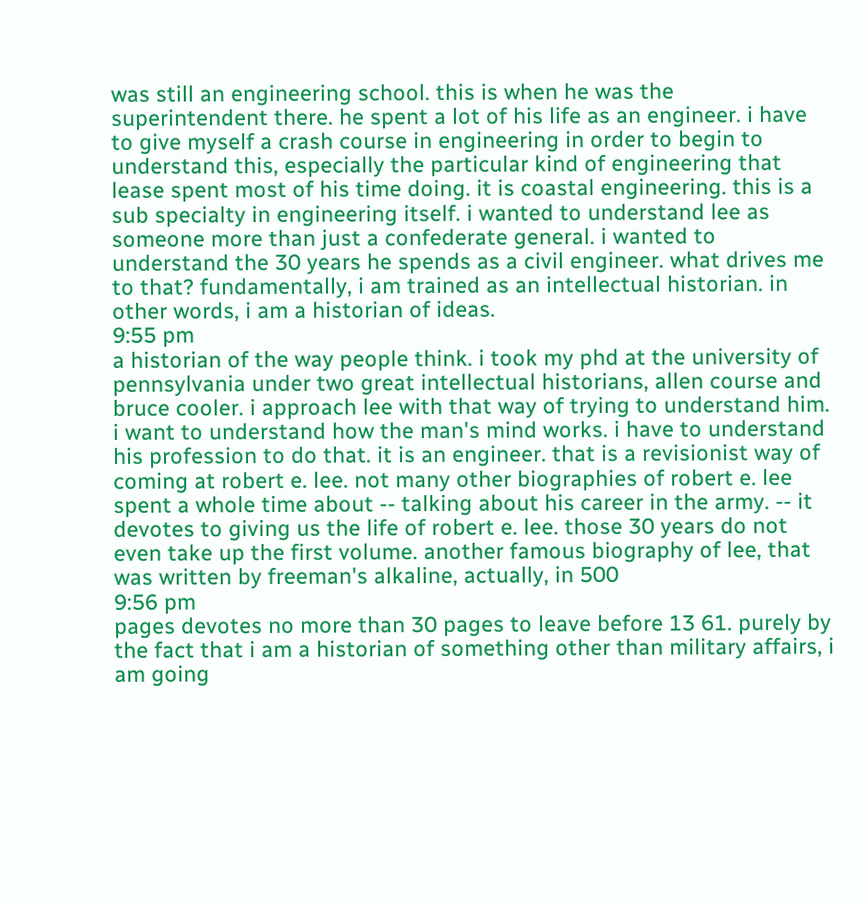was still an engineering school. this is when he was the superintendent there. he spent a lot of his life as an engineer. i have to give myself a crash course in engineering in order to begin to understand this, especially the particular kind of engineering that lease spent most of his time doing. it is coastal engineering. this is a sub specialty in engineering itself. i wanted to understand lee as someone more than just a confederate general. i wanted to understand the 30 years he spends as a civil engineer. what drives me to that? fundamentally, i am trained as an intellectual historian. in other words, i am a historian of ideas.
9:55 pm
a historian of the way people think. i took my phd at the university of pennsylvania under two great intellectual historians, allen course and bruce cooler. i approach lee with that way of trying to understand him. i want to understand how the man's mind works. i have to understand his profession to do that. it is an engineer. that is a revisionist way of coming at robert e. lee. not many other biographies of robert e. lee spent a whole time about -- talking about his career in the army. -- it devotes to giving us the life of robert e. lee. those 30 years do not even take up the first volume. another famous biography of lee, that was written by freeman's alkaline, actually, in 500
9:56 pm
pages devotes no more than 30 pages to leave before 13 61. purely by the fact that i am a historian of something other than military affairs, i am going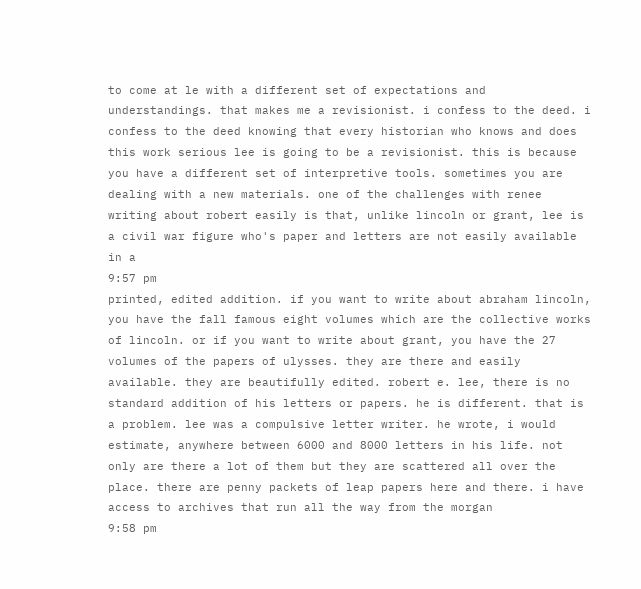to come at le with a different set of expectations and understandings. that makes me a revisionist. i confess to the deed. i confess to the deed knowing that every historian who knows and does this work serious lee is going to be a revisionist. this is because you have a different set of interpretive tools. sometimes you are dealing with a new materials. one of the challenges with renee writing about robert easily is that, unlike lincoln or grant, lee is a civil war figure who's paper and letters are not easily available in a
9:57 pm
printed, edited addition. if you want to write about abraham lincoln, you have the fall famous eight volumes which are the collective works of lincoln. or if you want to write about grant, you have the 27 volumes of the papers of ulysses. they are there and easily available. they are beautifully edited. robert e. lee, there is no standard addition of his letters or papers. he is different. that is a problem. lee was a compulsive letter writer. he wrote, i would estimate, anywhere between 6000 and 8000 letters in his life. not only are there a lot of them but they are scattered all over the place. there are penny packets of leap papers here and there. i have access to archives that run all the way from the morgan
9:58 pm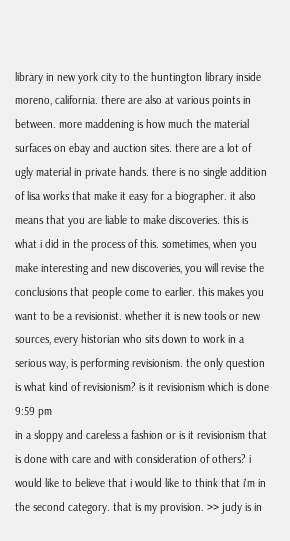library in new york city to the huntington library inside moreno, california. there are also at various points in between. more maddening is how much the material surfaces on ebay and auction sites. there are a lot of ugly material in private hands. there is no single addition of lisa works that make it easy for a biographer. it also means that you are liable to make discoveries. this is what i did in the process of this. sometimes, when you make interesting and new discoveries, you will revise the conclusions that people come to earlier. this makes you want to be a revisionist. whether it is new tools or new sources, every historian who sits down to work in a serious way, is performing revisionism. the only question is what kind of revisionism? is it revisionism which is done
9:59 pm
in a sloppy and careless a fashion or is it revisionism that is done with care and with consideration of others? i would like to believe that i would like to think that i'm in the second category. that is my provision. >> judy is in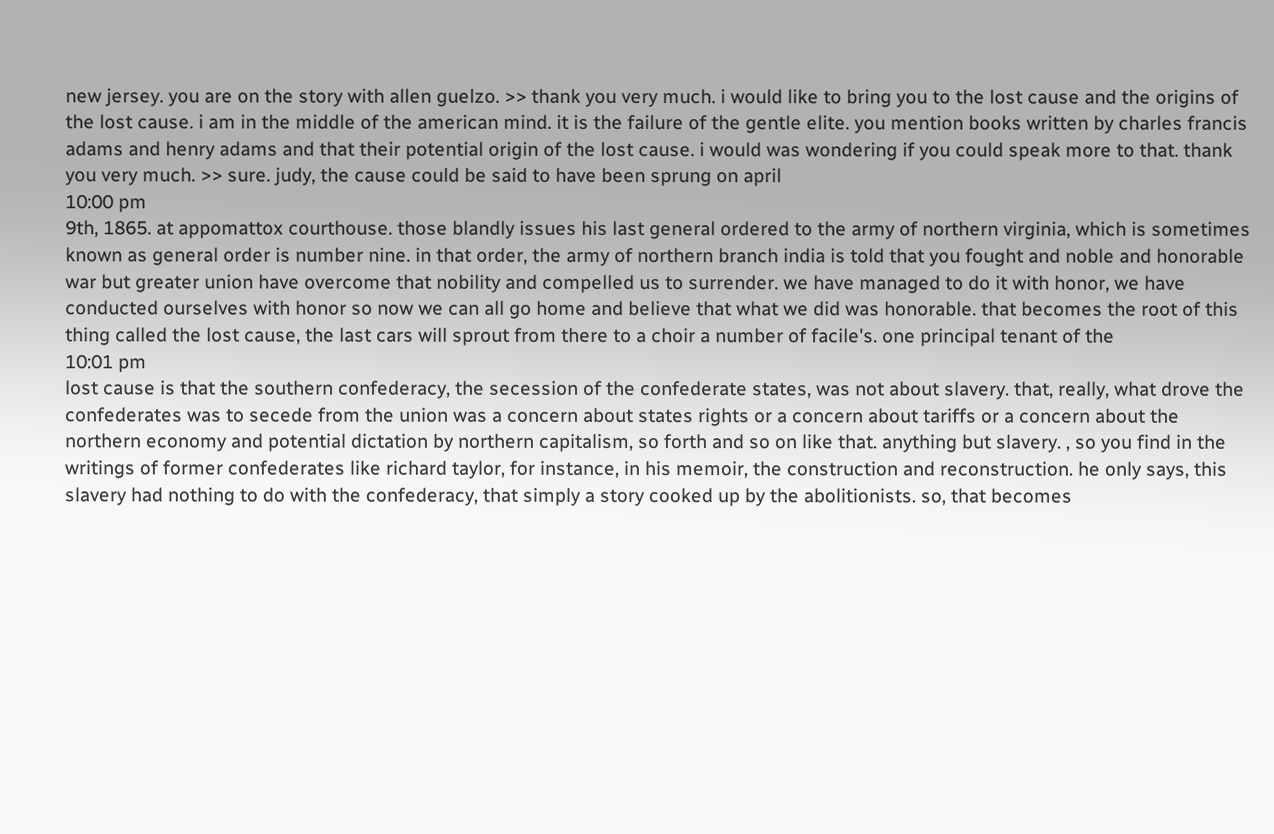new jersey. you are on the story with allen guelzo. >> thank you very much. i would like to bring you to the lost cause and the origins of the lost cause. i am in the middle of the american mind. it is the failure of the gentle elite. you mention books written by charles francis adams and henry adams and that their potential origin of the lost cause. i would was wondering if you could speak more to that. thank you very much. >> sure. judy, the cause could be said to have been sprung on april
10:00 pm
9th, 1865. at appomattox courthouse. those blandly issues his last general ordered to the army of northern virginia, which is sometimes known as general order is number nine. in that order, the army of northern branch india is told that you fought and noble and honorable war but greater union have overcome that nobility and compelled us to surrender. we have managed to do it with honor, we have conducted ourselves with honor so now we can all go home and believe that what we did was honorable. that becomes the root of this thing called the lost cause, the last cars will sprout from there to a choir a number of facile's. one principal tenant of the
10:01 pm
lost cause is that the southern confederacy, the secession of the confederate states, was not about slavery. that, really, what drove the confederates was to secede from the union was a concern about states rights or a concern about tariffs or a concern about the northern economy and potential dictation by northern capitalism, so forth and so on like that. anything but slavery. , so you find in the writings of former confederates like richard taylor, for instance, in his memoir, the construction and reconstruction. he only says, this slavery had nothing to do with the confederacy, that simply a story cooked up by the abolitionists. so, that becomes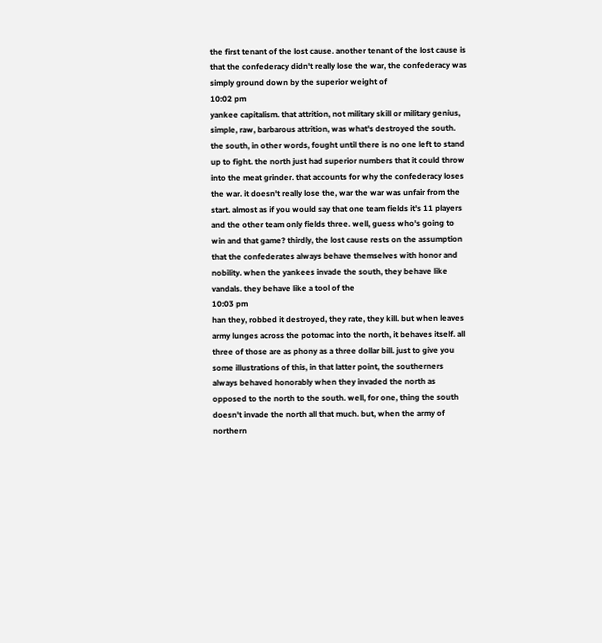the first tenant of the lost cause. another tenant of the lost cause is that the confederacy didn't really lose the war, the confederacy was simply ground down by the superior weight of
10:02 pm
yankee capitalism. that attrition, not military skill or military genius, simple, raw, barbarous attrition, was what's destroyed the south. the south, in other words, fought until there is no one left to stand up to fight. the north just had superior numbers that it could throw into the meat grinder. that accounts for why the confederacy loses the war. it doesn't really lose the, war the war was unfair from the start. almost as if you would say that one team fields it's 11 players and the other team only fields three. well, guess who's going to win and that game? thirdly, the lost cause rests on the assumption that the confederates always behave themselves with honor and nobility. when the yankees invade the south, they behave like vandals. they behave like a tool of the
10:03 pm
han they, robbed it destroyed, they rate, they kill. but when leaves army lunges across the potomac into the north, it behaves itself. all three of those are as phony as a three dollar bill. just to give you some illustrations of this, in that latter point, the southerners always behaved honorably when they invaded the north as opposed to the north to the south. well, for one, thing the south doesn't invade the north all that much. but, when the army of northern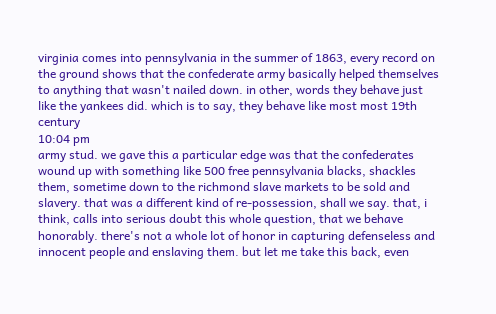virginia comes into pennsylvania in the summer of 1863, every record on the ground shows that the confederate army basically helped themselves to anything that wasn't nailed down. in other, words they behave just like the yankees did. which is to say, they behave like most most 19th century
10:04 pm
army stud. we gave this a particular edge was that the confederates wound up with something like 500 free pennsylvania blacks, shackles them, sometime down to the richmond slave markets to be sold and slavery. that was a different kind of re-possession, shall we say. that, i think, calls into serious doubt this whole question, that we behave honorably. there's not a whole lot of honor in capturing defenseless and innocent people and enslaving them. but let me take this back, even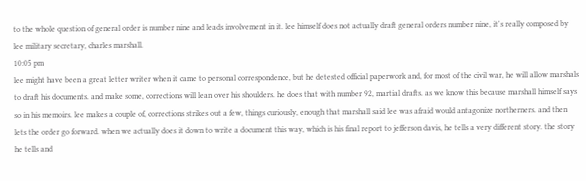to the whole question of general order is number nine and leads involvement in it. lee himself does not actually draft general orders number nine, it's really composed by lee military secretary, charles marshall.
10:05 pm
lee might have been a great letter writer when it came to personal correspondence, but he detested official paperwork and, for most of the civil war, he will allow marshals to draft his documents. and make some, corrections will lean over his shoulders. he does that with number 92, martial drafts. as we know this because marshall himself says so in his memoirs. lee makes a couple of, corrections strikes out a few, things curiously, enough that marshall said lee was afraid would antagonize northerners. and then lets the order go forward. when we actually does it down to write a document this way, which is his final report to jefferson davis, he tells a very different story. the story he tells and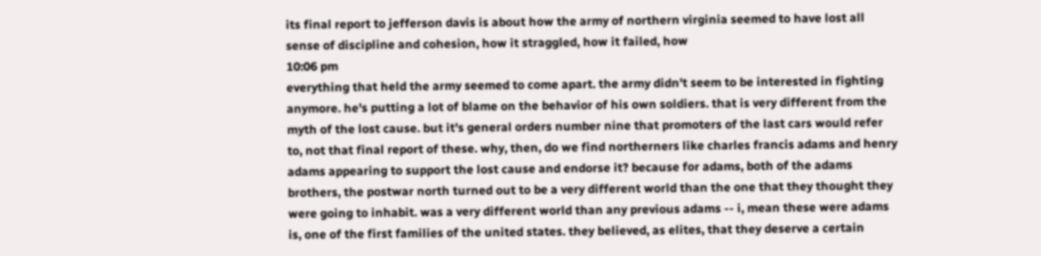its final report to jefferson davis is about how the army of northern virginia seemed to have lost all sense of discipline and cohesion, how it straggled, how it failed, how
10:06 pm
everything that held the army seemed to come apart. the army didn't seem to be interested in fighting anymore. he's putting a lot of blame on the behavior of his own soldiers. that is very different from the myth of the lost cause. but it's general orders number nine that promoters of the last cars would refer to, not that final report of these. why, then, do we find northerners like charles francis adams and henry adams appearing to support the lost cause and endorse it? because for adams, both of the adams brothers, the postwar north turned out to be a very different world than the one that they thought they were going to inhabit. was a very different world than any previous adams -- i, mean these were adams is, one of the first families of the united states. they believed, as elites, that they deserve a certain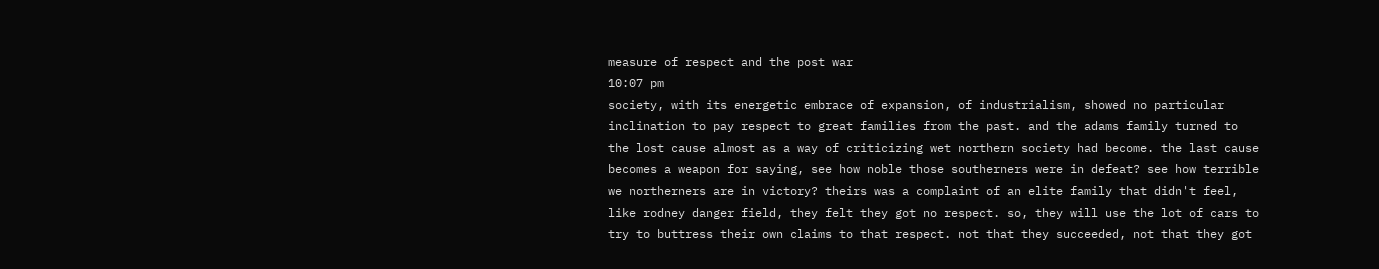measure of respect and the post war
10:07 pm
society, with its energetic embrace of expansion, of industrialism, showed no particular inclination to pay respect to great families from the past. and the adams family turned to the lost cause almost as a way of criticizing wet northern society had become. the last cause becomes a weapon for saying, see how noble those southerners were in defeat? see how terrible we northerners are in victory? theirs was a complaint of an elite family that didn't feel, like rodney danger field, they felt they got no respect. so, they will use the lot of cars to try to buttress their own claims to that respect. not that they succeeded, not that they got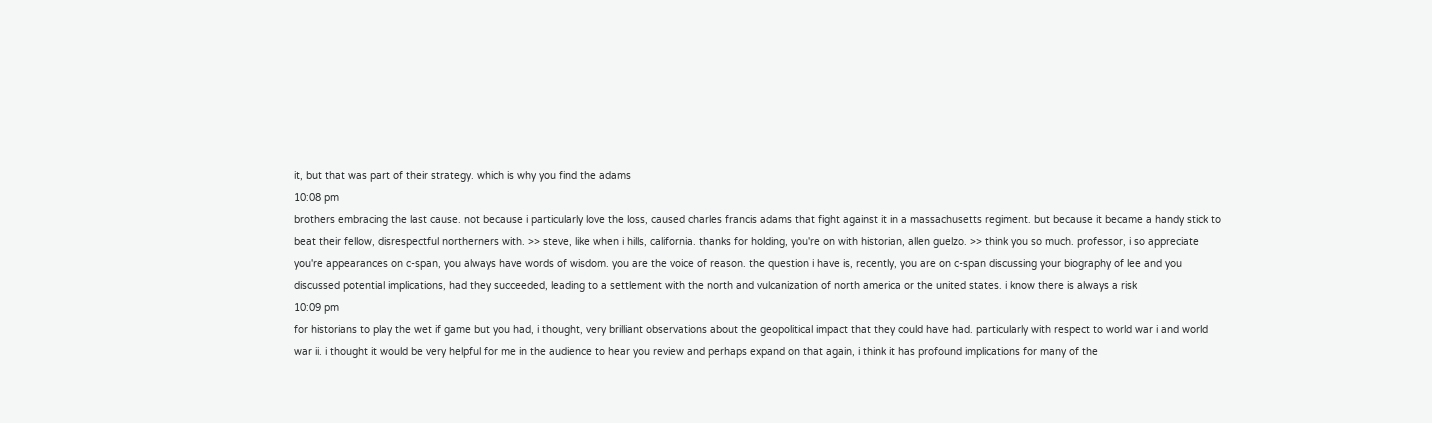it, but that was part of their strategy. which is why you find the adams
10:08 pm
brothers embracing the last cause. not because i particularly love the loss, caused charles francis adams that fight against it in a massachusetts regiment. but because it became a handy stick to beat their fellow, disrespectful northerners with. >> steve, like when i hills, california. thanks for holding, you're on with historian, allen guelzo. >> think you so much. professor, i so appreciate you're appearances on c-span, you always have words of wisdom. you are the voice of reason. the question i have is, recently, you are on c-span discussing your biography of lee and you discussed potential implications, had they succeeded, leading to a settlement with the north and vulcanization of north america or the united states. i know there is always a risk
10:09 pm
for historians to play the wet if game but you had, i thought, very brilliant observations about the geopolitical impact that they could have had. particularly with respect to world war i and world war ii. i thought it would be very helpful for me in the audience to hear you review and perhaps expand on that again, i think it has profound implications for many of the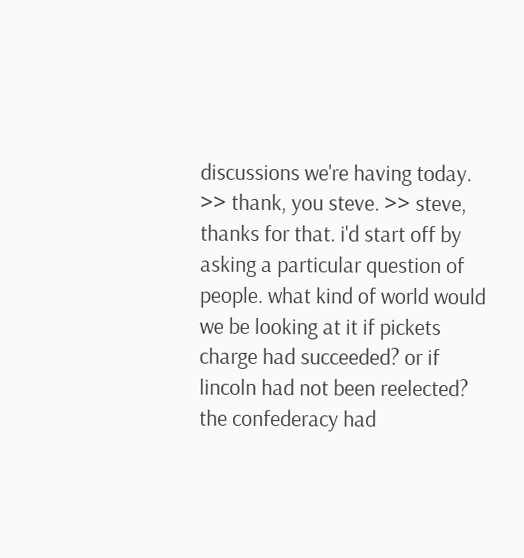discussions we're having today. >> thank, you steve. >> steve, thanks for that. i'd start off by asking a particular question of people. what kind of world would we be looking at it if pickets charge had succeeded? or if lincoln had not been reelected? the confederacy had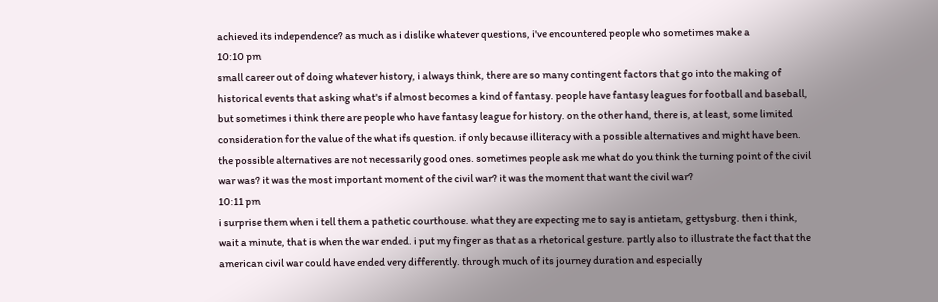achieved its independence? as much as i dislike whatever questions, i've encountered people who sometimes make a
10:10 pm
small career out of doing whatever history, i always think, there are so many contingent factors that go into the making of historical events that asking what's if almost becomes a kind of fantasy. people have fantasy leagues for football and baseball, but sometimes i think there are people who have fantasy league for history. on the other hand, there is, at least, some limited consideration for the value of the what ifs question. if only because illiteracy with a possible alternatives and might have been. the possible alternatives are not necessarily good ones. sometimes people ask me what do you think the turning point of the civil war was? it was the most important moment of the civil war? it was the moment that want the civil war?
10:11 pm
i surprise them when i tell them a pathetic courthouse. what they are expecting me to say is antietam, gettysburg. then i think, wait a minute, that is when the war ended. i put my finger as that as a rhetorical gesture. partly also to illustrate the fact that the american civil war could have ended very differently. through much of its journey duration and especially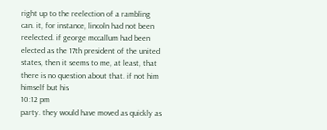right up to the reelection of a rambling can. it, for instance, lincoln had not been reelected. if george mccallum had been elected as the 17th president of the united states, then it seems to me, at least, that there is no question about that. if not him himself but his
10:12 pm
party. they would have moved as quickly as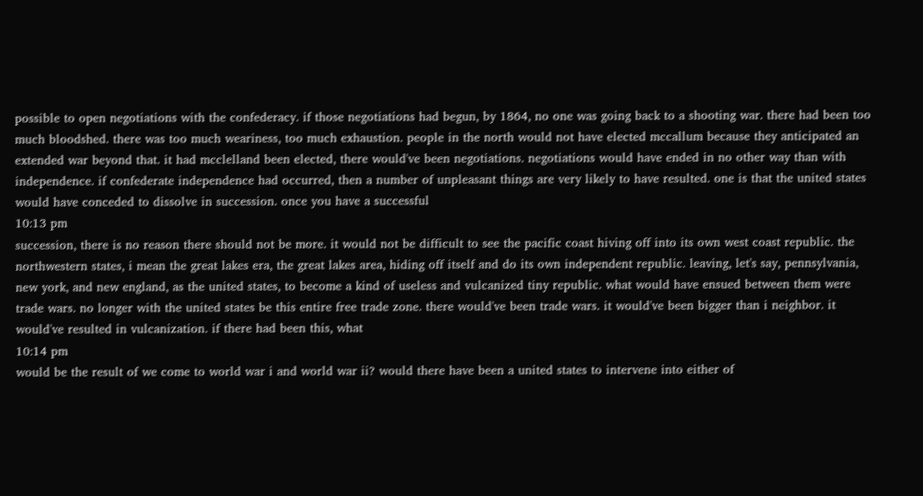possible to open negotiations with the confederacy. if those negotiations had begun, by 1864, no one was going back to a shooting war. there had been too much bloodshed. there was too much weariness, too much exhaustion. people in the north would not have elected mccallum because they anticipated an extended war beyond that. it had mcclelland been elected, there would've been negotiations. negotiations would have ended in no other way than with independence. if confederate independence had occurred, then a number of unpleasant things are very likely to have resulted. one is that the united states would have conceded to dissolve in succession. once you have a successful
10:13 pm
succession, there is no reason there should not be more. it would not be difficult to see the pacific coast hiving off into its own west coast republic. the northwestern states, i mean the great lakes era, the great lakes area, hiding off itself and do its own independent republic. leaving, let's say, pennsylvania, new york, and new england, as the united states, to become a kind of useless and vulcanized tiny republic. what would have ensued between them were trade wars. no longer with the united states be this entire free trade zone. there would've been trade wars. it would've been bigger than i neighbor. it would've resulted in vulcanization. if there had been this, what
10:14 pm
would be the result of we come to world war i and world war ii? would there have been a united states to intervene into either of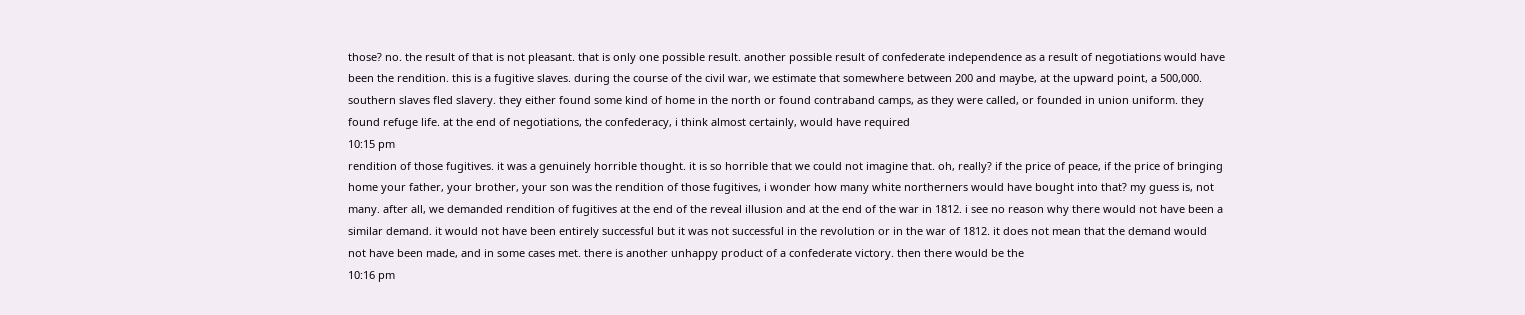those? no. the result of that is not pleasant. that is only one possible result. another possible result of confederate independence as a result of negotiations would have been the rendition. this is a fugitive slaves. during the course of the civil war, we estimate that somewhere between 200 and maybe, at the upward point, a 500,000. southern slaves fled slavery. they either found some kind of home in the north or found contraband camps, as they were called, or founded in union uniform. they found refuge life. at the end of negotiations, the confederacy, i think almost certainly, would have required
10:15 pm
rendition of those fugitives. it was a genuinely horrible thought. it is so horrible that we could not imagine that. oh, really? if the price of peace, if the price of bringing home your father, your brother, your son was the rendition of those fugitives, i wonder how many white northerners would have bought into that? my guess is, not many. after all, we demanded rendition of fugitives at the end of the reveal illusion and at the end of the war in 1812. i see no reason why there would not have been a similar demand. it would not have been entirely successful but it was not successful in the revolution or in the war of 1812. it does not mean that the demand would not have been made, and in some cases met. there is another unhappy product of a confederate victory. then there would be the
10:16 pm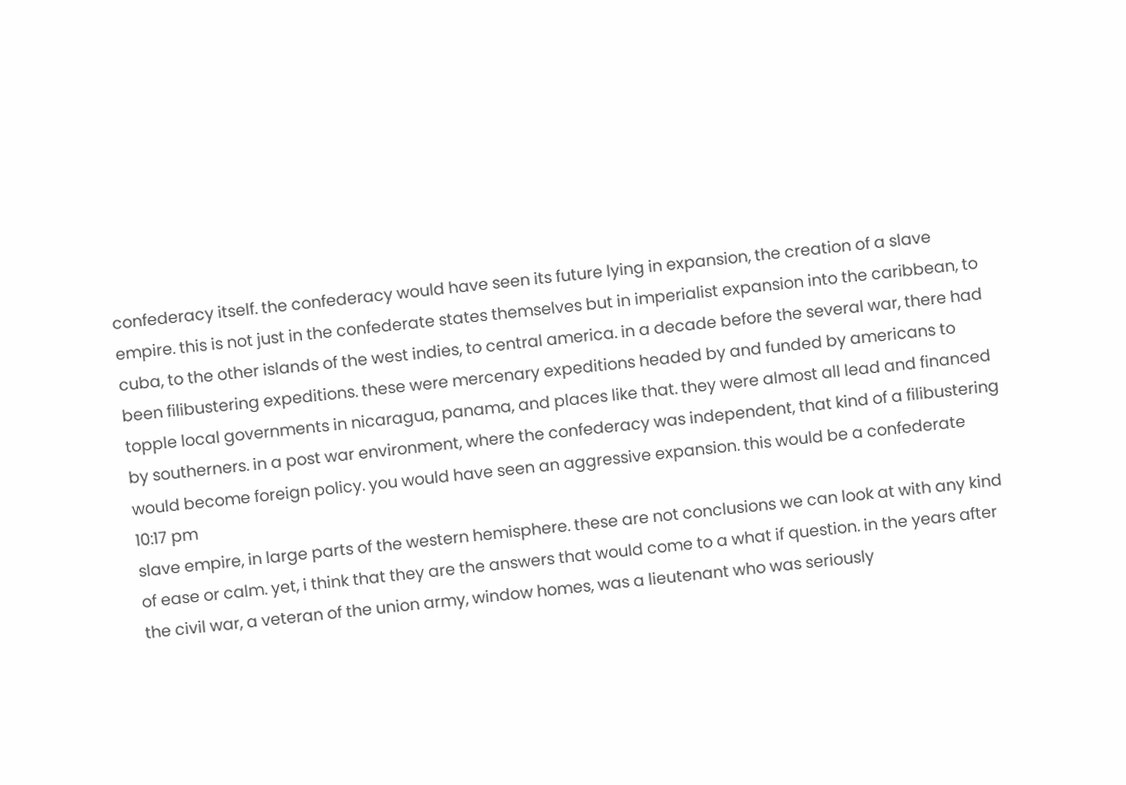confederacy itself. the confederacy would have seen its future lying in expansion, the creation of a slave empire. this is not just in the confederate states themselves but in imperialist expansion into the caribbean, to cuba, to the other islands of the west indies, to central america. in a decade before the several war, there had been filibustering expeditions. these were mercenary expeditions headed by and funded by americans to topple local governments in nicaragua, panama, and places like that. they were almost all lead and financed by southerners. in a post war environment, where the confederacy was independent, that kind of a filibustering would become foreign policy. you would have seen an aggressive expansion. this would be a confederate
10:17 pm
slave empire, in large parts of the western hemisphere. these are not conclusions we can look at with any kind of ease or calm. yet, i think that they are the answers that would come to a what if question. in the years after the civil war, a veteran of the union army, window homes, was a lieutenant who was seriously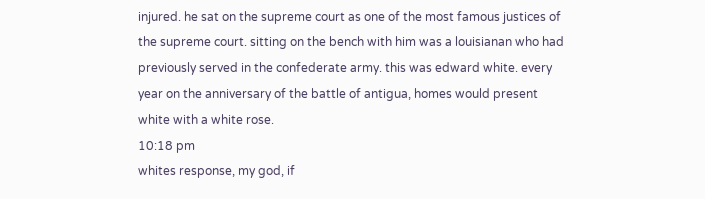injured. he sat on the supreme court as one of the most famous justices of the supreme court. sitting on the bench with him was a louisianan who had previously served in the confederate army. this was edward white. every year on the anniversary of the battle of antigua, homes would present white with a white rose.
10:18 pm
whites response, my god, if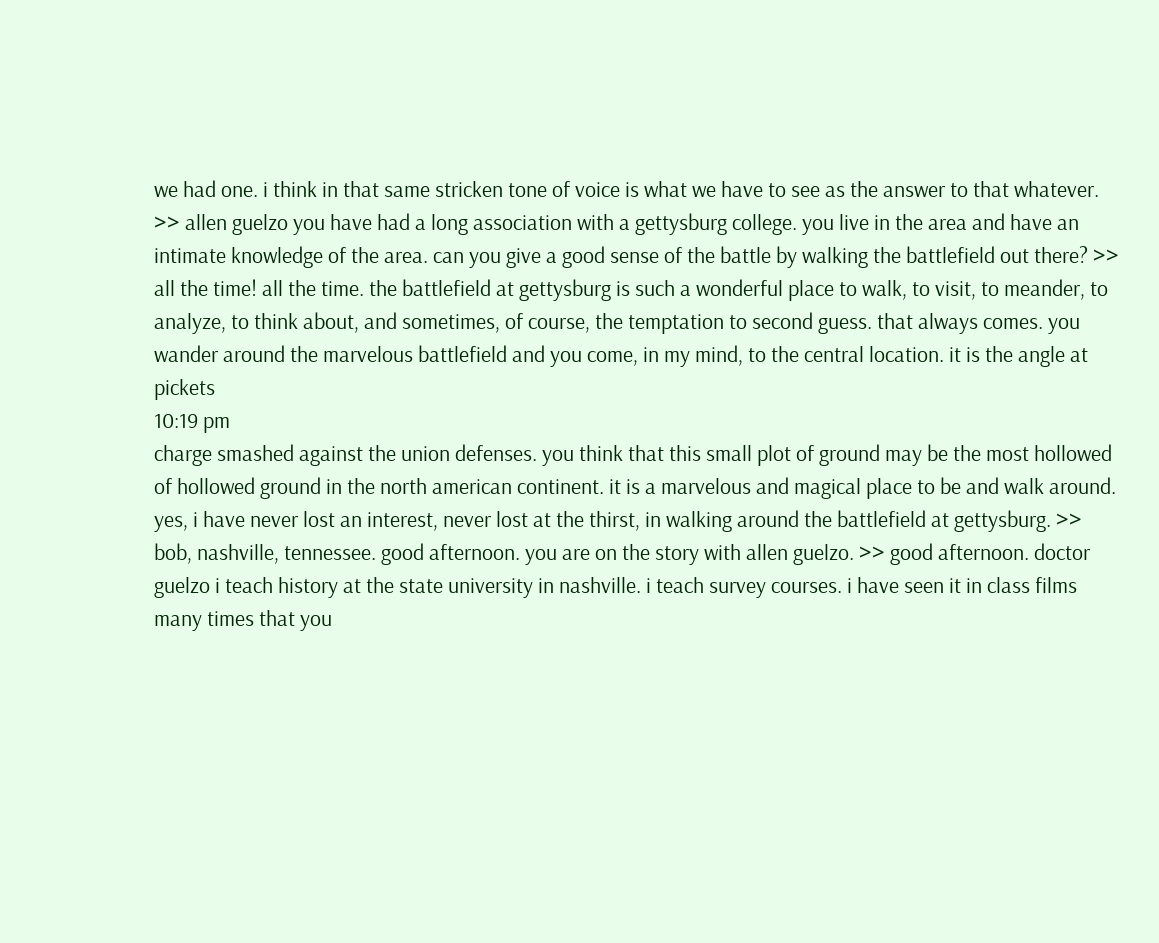we had one. i think in that same stricken tone of voice is what we have to see as the answer to that whatever. >> allen guelzo you have had a long association with a gettysburg college. you live in the area and have an intimate knowledge of the area. can you give a good sense of the battle by walking the battlefield out there? >> all the time! all the time. the battlefield at gettysburg is such a wonderful place to walk, to visit, to meander, to analyze, to think about, and sometimes, of course, the temptation to second guess. that always comes. you wander around the marvelous battlefield and you come, in my mind, to the central location. it is the angle at pickets
10:19 pm
charge smashed against the union defenses. you think that this small plot of ground may be the most hollowed of hollowed ground in the north american continent. it is a marvelous and magical place to be and walk around. yes, i have never lost an interest, never lost at the thirst, in walking around the battlefield at gettysburg. >> bob, nashville, tennessee. good afternoon. you are on the story with allen guelzo. >> good afternoon. doctor guelzo i teach history at the state university in nashville. i teach survey courses. i have seen it in class films many times that you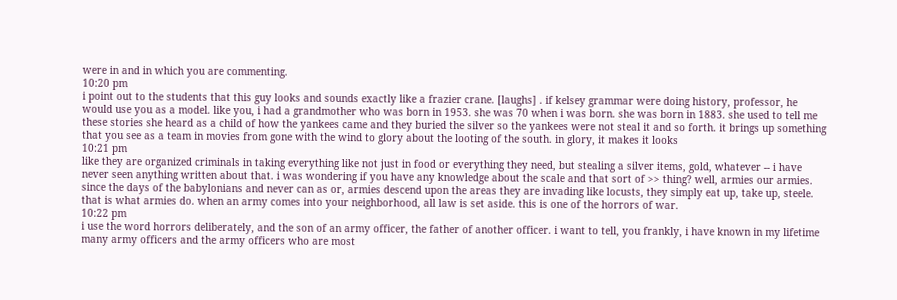were in and in which you are commenting.
10:20 pm
i point out to the students that this guy looks and sounds exactly like a frazier crane. [laughs] . if kelsey grammar were doing history, professor, he would use you as a model. like you, i had a grandmother who was born in 1953. she was 70 when i was born. she was born in 1883. she used to tell me these stories she heard as a child of how the yankees came and they buried the silver so the yankees were not steal it and so forth. it brings up something that you see as a team in movies from gone with the wind to glory about the looting of the south. in glory, it makes it looks
10:21 pm
like they are organized criminals in taking everything like not just in food or everything they need, but stealing a silver items, gold, whatever -- i have never seen anything written about that. i was wondering if you have any knowledge about the scale and that sort of >> thing? well, armies our armies. since the days of the babylonians and never can as or, armies descend upon the areas they are invading like locusts, they simply eat up, take up, steele. that is what armies do. when an army comes into your neighborhood, all law is set aside. this is one of the horrors of war.
10:22 pm
i use the word horrors deliberately, and the son of an army officer, the father of another officer. i want to tell, you frankly, i have known in my lifetime many army officers and the army officers who are most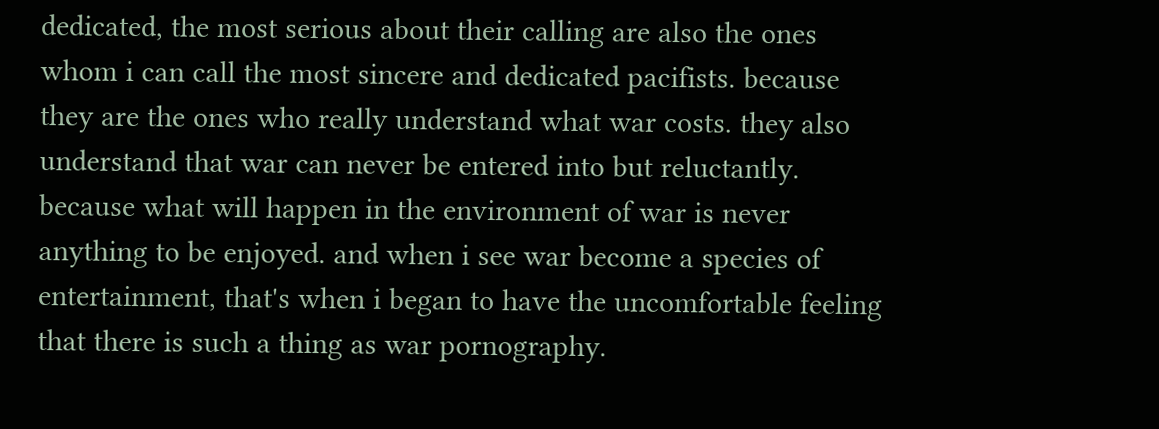dedicated, the most serious about their calling are also the ones whom i can call the most sincere and dedicated pacifists. because they are the ones who really understand what war costs. they also understand that war can never be entered into but reluctantly. because what will happen in the environment of war is never anything to be enjoyed. and when i see war become a species of entertainment, that's when i began to have the uncomfortable feeling that there is such a thing as war pornography.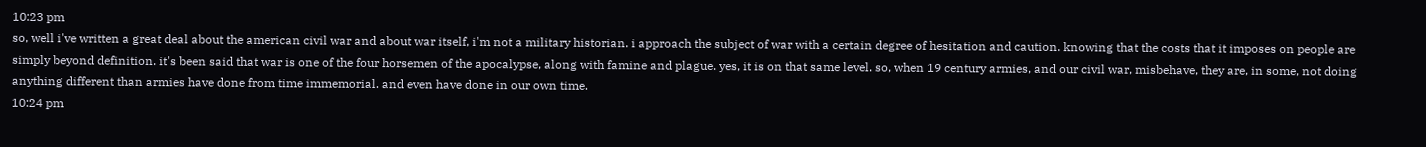10:23 pm
so, well i've written a great deal about the american civil war and about war itself, i'm not a military historian. i approach the subject of war with a certain degree of hesitation and caution. knowing that the costs that it imposes on people are simply beyond definition. it's been said that war is one of the four horsemen of the apocalypse, along with famine and plague. yes, it is on that same level. so, when 19 century armies, and our civil war, misbehave, they are, in some, not doing anything different than armies have done from time immemorial. and even have done in our own time.
10:24 pm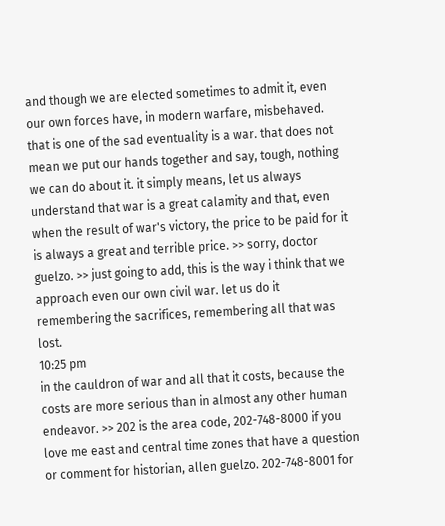and though we are elected sometimes to admit it, even our own forces have, in modern warfare, misbehaved. that is one of the sad eventuality is a war. that does not mean we put our hands together and say, tough, nothing we can do about it. it simply means, let us always understand that war is a great calamity and that, even when the result of war's victory, the price to be paid for it is always a great and terrible price. >> sorry, doctor guelzo. >> just going to add, this is the way i think that we approach even our own civil war. let us do it remembering the sacrifices, remembering all that was lost.
10:25 pm
in the cauldron of war and all that it costs, because the costs are more serious than in almost any other human endeavor. >> 202 is the area code, 202-748-8000 if you love me east and central time zones that have a question or comment for historian, allen guelzo. 202-748-8001 for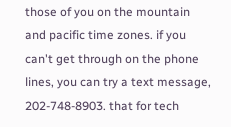those of you on the mountain and pacific time zones. if you can't get through on the phone lines, you can try a text message, 202-748-8903. that for tech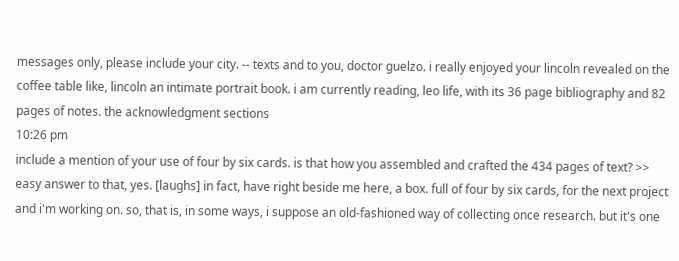messages only, please include your city. -- texts and to you, doctor guelzo. i really enjoyed your lincoln revealed on the coffee table like, lincoln an intimate portrait book. i am currently reading, leo life, with its 36 page bibliography and 82 pages of notes. the acknowledgment sections
10:26 pm
include a mention of your use of four by six cards. is that how you assembled and crafted the 434 pages of text? >> easy answer to that, yes. [laughs] in fact, have right beside me here, a box. full of four by six cards, for the next project and i'm working on. so, that is, in some ways, i suppose an old-fashioned way of collecting once research. but it's one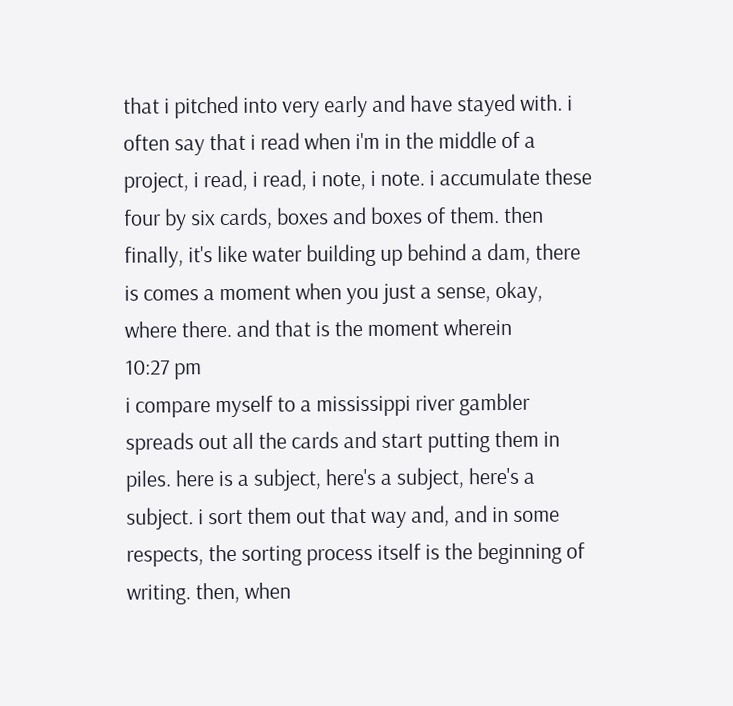that i pitched into very early and have stayed with. i often say that i read when i'm in the middle of a project, i read, i read, i note, i note. i accumulate these four by six cards, boxes and boxes of them. then finally, it's like water building up behind a dam, there is comes a moment when you just a sense, okay, where there. and that is the moment wherein
10:27 pm
i compare myself to a mississippi river gambler spreads out all the cards and start putting them in piles. here is a subject, here's a subject, here's a subject. i sort them out that way and, and in some respects, the sorting process itself is the beginning of writing. then, when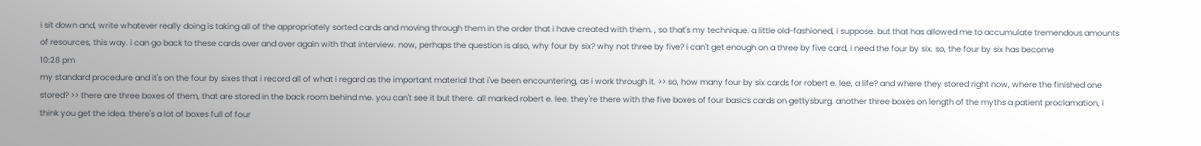i sit down and, write whatever really doing is taking all of the appropriately sorted cards and moving through them in the order that i have created with them. , so that's my technique. a little old-fashioned, i suppose. but that has allowed me to accumulate tremendous amounts of resources, this way. i can go back to these cards over and over again with that interview. now, perhaps the question is also, why four by six? why not three by five? i can't get enough on a three by five card, i need the four by six. so, the four by six has become
10:28 pm
my standard procedure and it's on the four by sixes that i record all of what i regard as the important material that i've been encountering, as i work through it. >> so, how many four by six cards for robert e. lee, a life? and where they stored right now, where the finished one stored? >> there are three boxes of them, that are stored in the back room behind me. you can't see it but there. all marked robert e. lee. they're there with the five boxes of four basics cards on gettysburg. another three boxes on length of the myths a patient proclamation, i think you get the idea. there's a lot of boxes full of four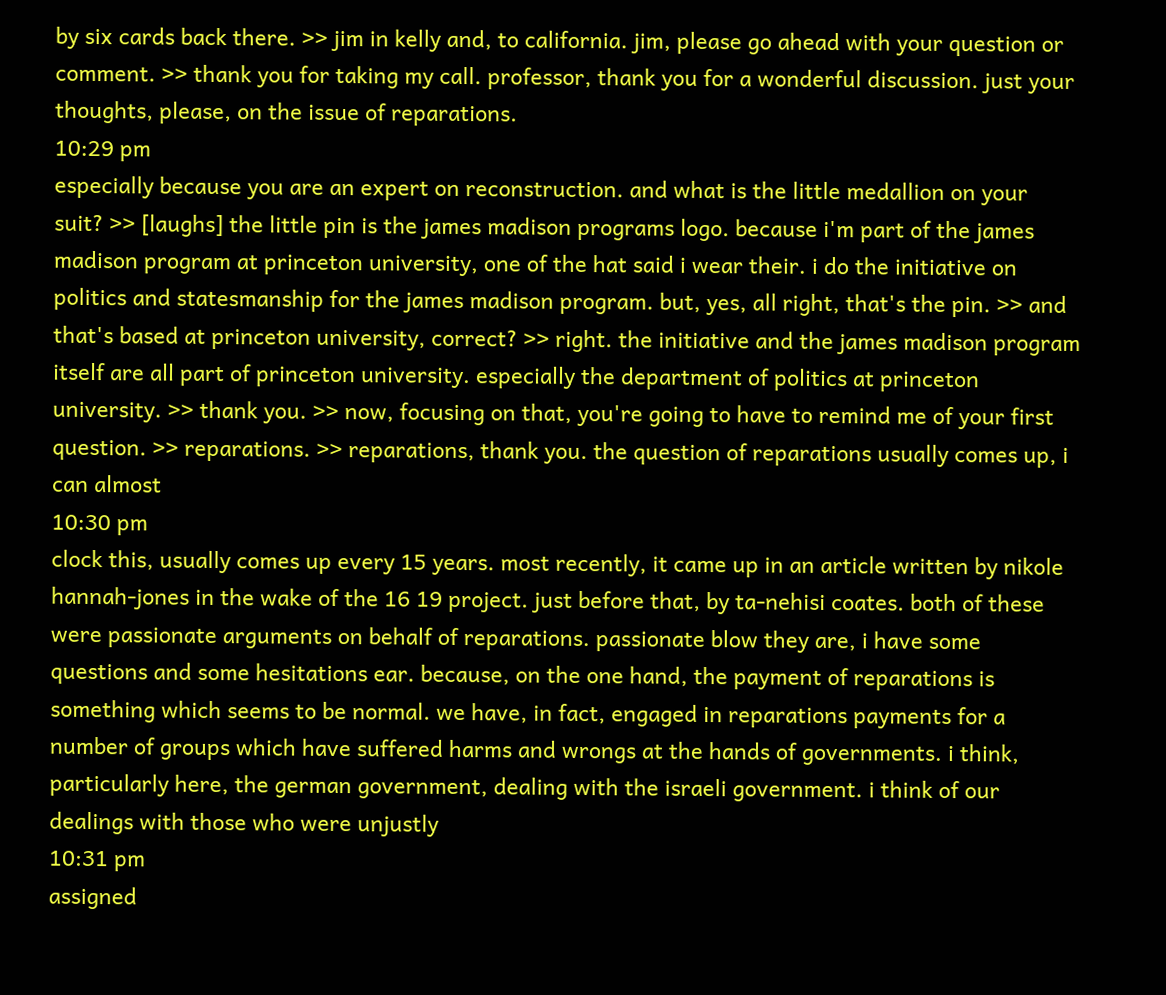by six cards back there. >> jim in kelly and, to california. jim, please go ahead with your question or comment. >> thank you for taking my call. professor, thank you for a wonderful discussion. just your thoughts, please, on the issue of reparations.
10:29 pm
especially because you are an expert on reconstruction. and what is the little medallion on your suit? >> [laughs] the little pin is the james madison programs logo. because i'm part of the james madison program at princeton university, one of the hat said i wear their. i do the initiative on politics and statesmanship for the james madison program. but, yes, all right, that's the pin. >> and that's based at princeton university, correct? >> right. the initiative and the james madison program itself are all part of princeton university. especially the department of politics at princeton university. >> thank you. >> now, focusing on that, you're going to have to remind me of your first question. >> reparations. >> reparations, thank you. the question of reparations usually comes up, i can almost
10:30 pm
clock this, usually comes up every 15 years. most recently, it came up in an article written by nikole hannah-jones in the wake of the 16 19 project. just before that, by ta-nehisi coates. both of these were passionate arguments on behalf of reparations. passionate blow they are, i have some questions and some hesitations ear. because, on the one hand, the payment of reparations is something which seems to be normal. we have, in fact, engaged in reparations payments for a number of groups which have suffered harms and wrongs at the hands of governments. i think, particularly here, the german government, dealing with the israeli government. i think of our dealings with those who were unjustly
10:31 pm
assigned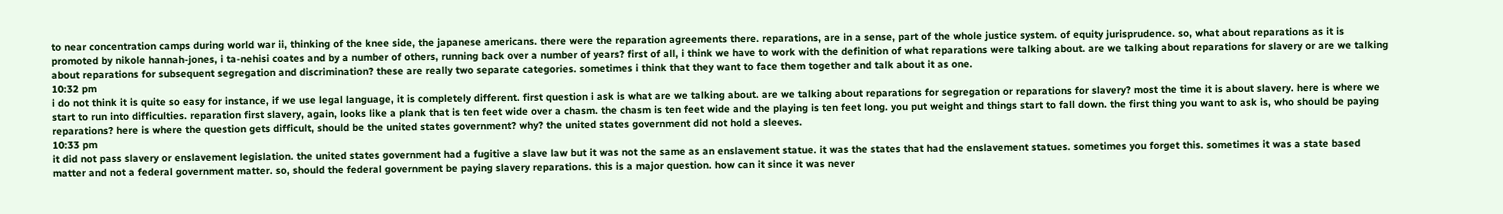to near concentration camps during world war ii, thinking of the knee side, the japanese americans. there were the reparation agreements there. reparations, are in a sense, part of the whole justice system. of equity jurisprudence. so, what about reparations as it is promoted by nikole hannah-jones, i ta-nehisi coates and by a number of others, running back over a number of years? first of all, i think we have to work with the definition of what reparations were talking about. are we talking about reparations for slavery or are we talking about reparations for subsequent segregation and discrimination? these are really two separate categories. sometimes i think that they want to face them together and talk about it as one.
10:32 pm
i do not think it is quite so easy for instance, if we use legal language, it is completely different. first question i ask is what are we talking about. are we talking about reparations for segregation or reparations for slavery? most the time it is about slavery. here is where we start to run into difficulties. reparation first slavery, again, looks like a plank that is ten feet wide over a chasm. the chasm is ten feet wide and the playing is ten feet long. you put weight and things start to fall down. the first thing you want to ask is, who should be paying reparations? here is where the question gets difficult, should be the united states government? why? the united states government did not hold a sleeves.
10:33 pm
it did not pass slavery or enslavement legislation. the united states government had a fugitive a slave law but it was not the same as an enslavement statue. it was the states that had the enslavement statues. sometimes you forget this. sometimes it was a state based matter and not a federal government matter. so, should the federal government be paying slavery reparations. this is a major question. how can it since it was never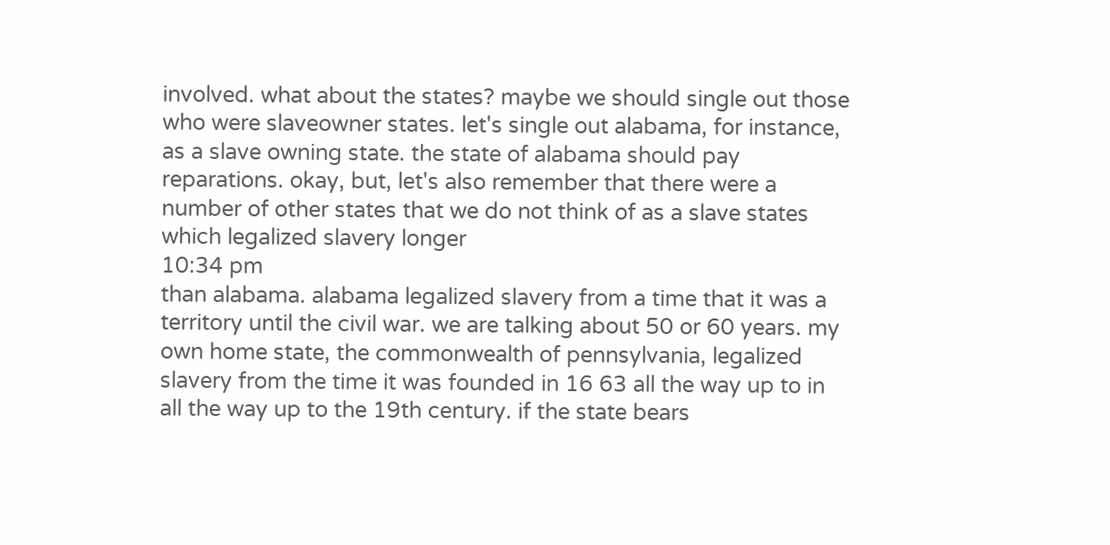involved. what about the states? maybe we should single out those who were slaveowner states. let's single out alabama, for instance, as a slave owning state. the state of alabama should pay reparations. okay, but, let's also remember that there were a number of other states that we do not think of as a slave states which legalized slavery longer
10:34 pm
than alabama. alabama legalized slavery from a time that it was a territory until the civil war. we are talking about 50 or 60 years. my own home state, the commonwealth of pennsylvania, legalized slavery from the time it was founded in 16 63 all the way up to in all the way up to the 19th century. if the state bears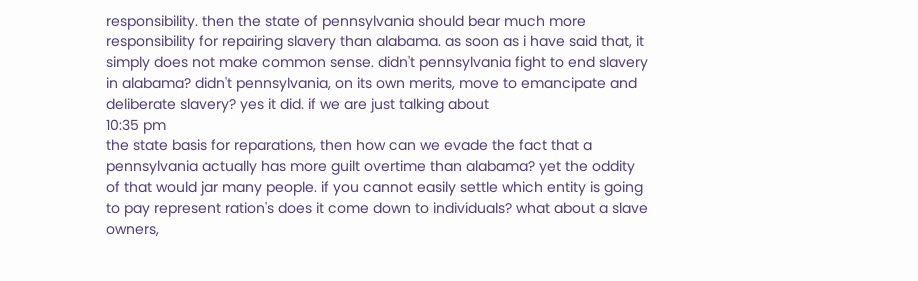responsibility. then the state of pennsylvania should bear much more responsibility for repairing slavery than alabama. as soon as i have said that, it simply does not make common sense. didn't pennsylvania fight to end slavery in alabama? didn't pennsylvania, on its own merits, move to emancipate and deliberate slavery? yes it did. if we are just talking about
10:35 pm
the state basis for reparations, then how can we evade the fact that a pennsylvania actually has more guilt overtime than alabama? yet the oddity of that would jar many people. if you cannot easily settle which entity is going to pay represent ration's does it come down to individuals? what about a slave owners,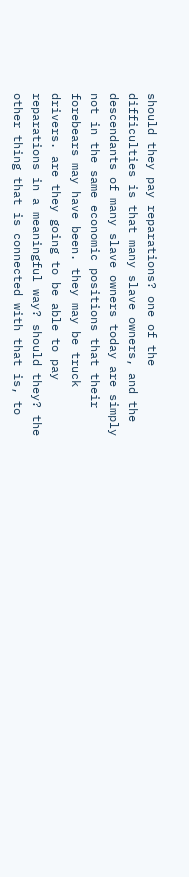should they pay reparations? one of the difficulties is that many slave owners, and the descendants of many slave owners today are simply not in the same economic positions that their forebears may have been. they may be truck drivers. are they going to be able to pay reparations in a meaningful way? should they? the other thing that is connected with that is, to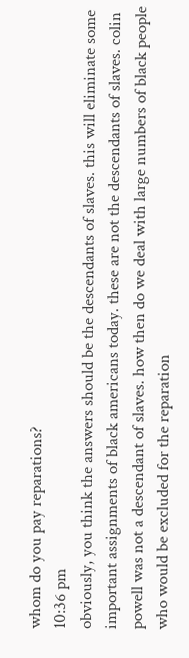whom do you pay reparations?
10:36 pm
obviously, you think the answers should be the descendants of slaves. this will eliminate some important assignments of black americans today. these are not the descendants of slaves. colin powell was not a descendant of slaves. how then do we deal with large numbers of black people who would be excluded for the reparation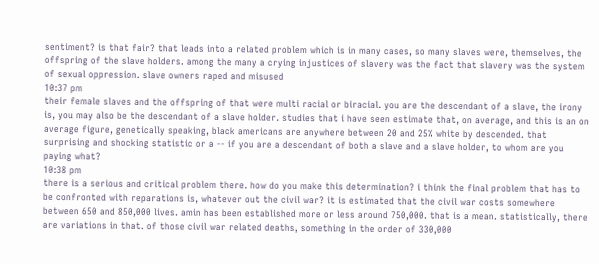sentiment? is that fair? that leads into a related problem which is in many cases, so many slaves were, themselves, the offspring of the slave holders. among the many a crying injustices of slavery was the fact that slavery was the system of sexual oppression. slave owners raped and misused
10:37 pm
their female slaves and the offspring of that were multi racial or biracial. you are the descendant of a slave, the irony is, you may also be the descendant of a slave holder. studies that i have seen estimate that, on average, and this is an on average figure, genetically speaking, black americans are anywhere between 20 and 25% white by descended. that surprising and shocking statistic or a -- if you are a descendant of both a slave and a slave holder, to whom are you paying what?
10:38 pm
there is a serious and critical problem there. how do you make this determination? i think the final problem that has to be confronted with reparations is, whatever out the civil war? it is estimated that the civil war costs somewhere between 650 and 850,000 lives. amin has been established more or less around 750,000. that is a mean. statistically, there are variations in that. of those civil war related deaths, something in the order of 330,000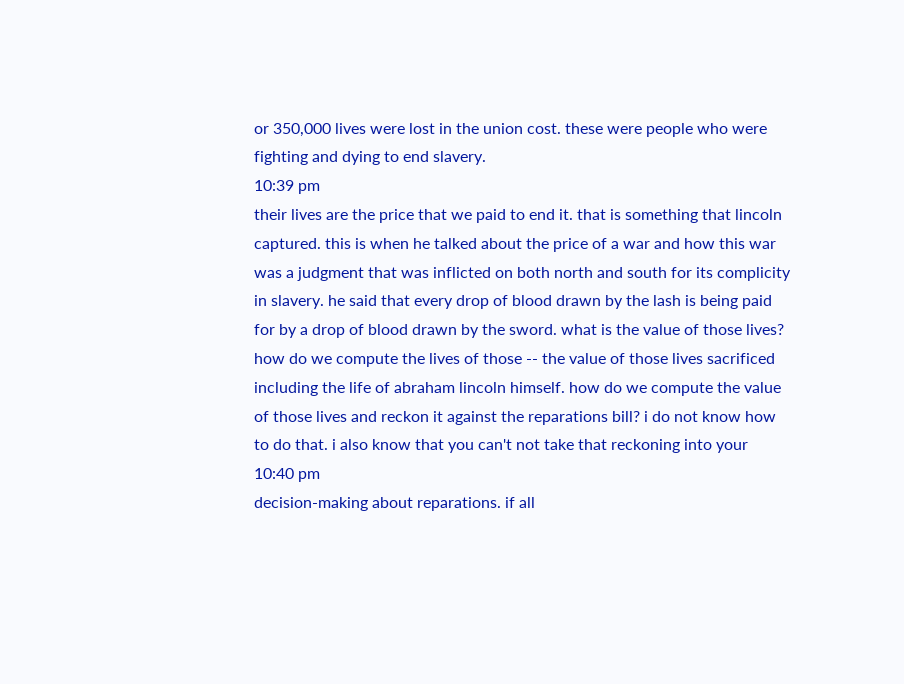or 350,000 lives were lost in the union cost. these were people who were fighting and dying to end slavery.
10:39 pm
their lives are the price that we paid to end it. that is something that lincoln captured. this is when he talked about the price of a war and how this war was a judgment that was inflicted on both north and south for its complicity in slavery. he said that every drop of blood drawn by the lash is being paid for by a drop of blood drawn by the sword. what is the value of those lives? how do we compute the lives of those -- the value of those lives sacrificed including the life of abraham lincoln himself. how do we compute the value of those lives and reckon it against the reparations bill? i do not know how to do that. i also know that you can't not take that reckoning into your
10:40 pm
decision-making about reparations. if all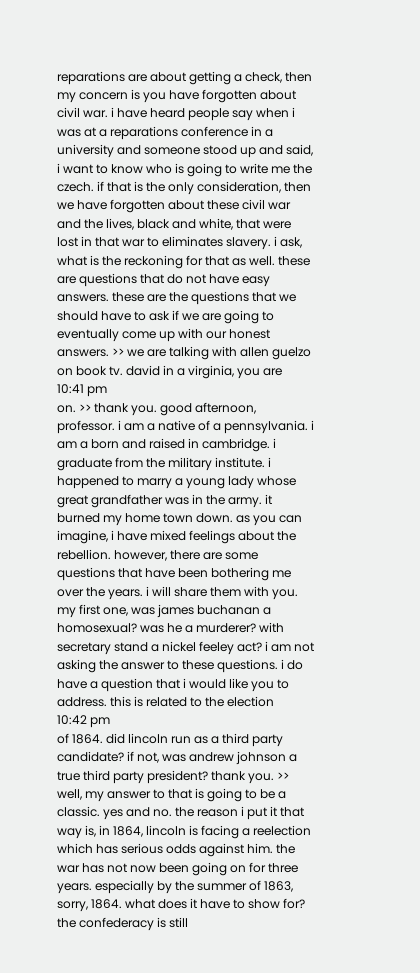reparations are about getting a check, then my concern is you have forgotten about civil war. i have heard people say when i was at a reparations conference in a university and someone stood up and said, i want to know who is going to write me the czech. if that is the only consideration, then we have forgotten about these civil war and the lives, black and white, that were lost in that war to eliminates slavery. i ask, what is the reckoning for that as well. these are questions that do not have easy answers. these are the questions that we should have to ask if we are going to eventually come up with our honest answers. >> we are talking with allen guelzo on book tv. david in a virginia, you are
10:41 pm
on. >> thank you. good afternoon, professor. i am a native of a pennsylvania. i am a born and raised in cambridge. i graduate from the military institute. i happened to marry a young lady whose great grandfather was in the army. it burned my home town down. as you can imagine, i have mixed feelings about the rebellion. however, there are some questions that have been bothering me over the years. i will share them with you. my first one, was james buchanan a homosexual? was he a murderer? with secretary stand a nickel feeley act? i am not asking the answer to these questions. i do have a question that i would like you to address. this is related to the election
10:42 pm
of 1864. did lincoln run as a third party candidate? if not, was andrew johnson a true third party president? thank you. >> well, my answer to that is going to be a classic. yes and no. the reason i put it that way is, in 1864, lincoln is facing a reelection which has serious odds against him. the war has not now been going on for three years. especially by the summer of 1863, sorry, 1864. what does it have to show for? the confederacy is still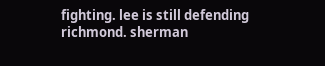fighting. lee is still defending richmond. sherman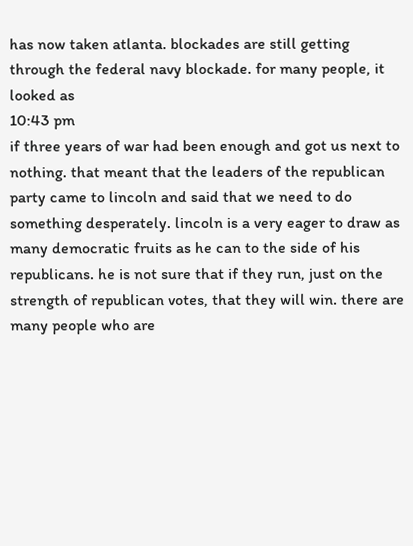has now taken atlanta. blockades are still getting through the federal navy blockade. for many people, it looked as
10:43 pm
if three years of war had been enough and got us next to nothing. that meant that the leaders of the republican party came to lincoln and said that we need to do something desperately. lincoln is a very eager to draw as many democratic fruits as he can to the side of his republicans. he is not sure that if they run, just on the strength of republican votes, that they will win. there are many people who are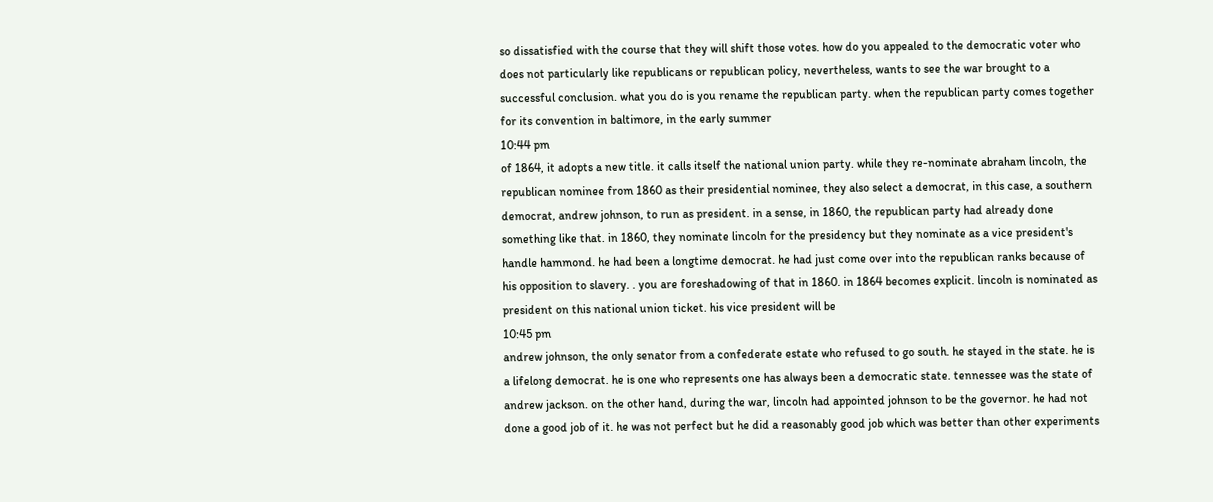so dissatisfied with the course that they will shift those votes. how do you appealed to the democratic voter who does not particularly like republicans or republican policy, nevertheless, wants to see the war brought to a successful conclusion. what you do is you rename the republican party. when the republican party comes together for its convention in baltimore, in the early summer
10:44 pm
of 1864, it adopts a new title. it calls itself the national union party. while they re-nominate abraham lincoln, the republican nominee from 1860 as their presidential nominee, they also select a democrat, in this case, a southern democrat, andrew johnson, to run as president. in a sense, in 1860, the republican party had already done something like that. in 1860, they nominate lincoln for the presidency but they nominate as a vice president's handle hammond. he had been a longtime democrat. he had just come over into the republican ranks because of his opposition to slavery. . you are foreshadowing of that in 1860. in 1864 becomes explicit. lincoln is nominated as president on this national union ticket. his vice president will be
10:45 pm
andrew johnson, the only senator from a confederate estate who refused to go south. he stayed in the state. he is a lifelong democrat. he is one who represents one has always been a democratic state. tennessee was the state of andrew jackson. on the other hand, during the war, lincoln had appointed johnson to be the governor. he had not done a good job of it. he was not perfect but he did a reasonably good job which was better than other experiments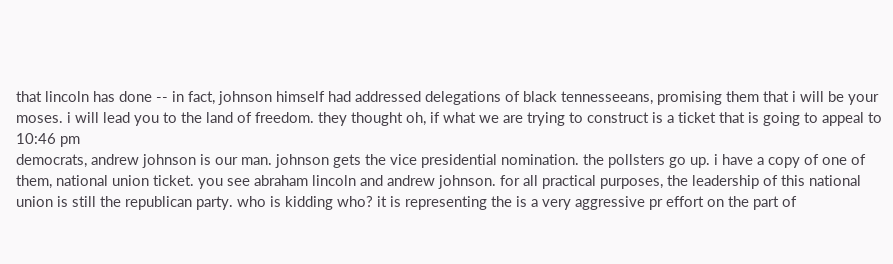that lincoln has done -- in fact, johnson himself had addressed delegations of black tennesseeans, promising them that i will be your moses. i will lead you to the land of freedom. they thought oh, if what we are trying to construct is a ticket that is going to appeal to
10:46 pm
democrats, andrew johnson is our man. johnson gets the vice presidential nomination. the pollsters go up. i have a copy of one of them, national union ticket. you see abraham lincoln and andrew johnson. for all practical purposes, the leadership of this national union is still the republican party. who is kidding who? it is representing the is a very aggressive pr effort on the part of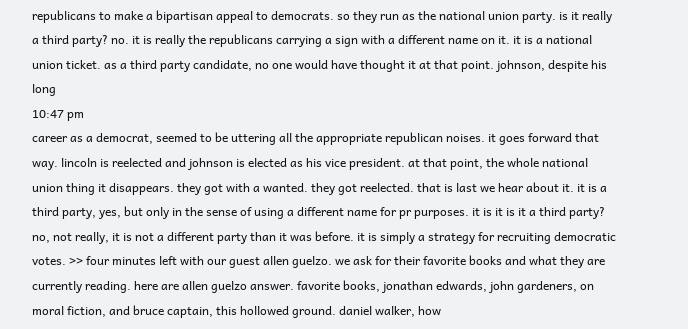republicans to make a bipartisan appeal to democrats. so they run as the national union party. is it really a third party? no. it is really the republicans carrying a sign with a different name on it. it is a national union ticket. as a third party candidate, no one would have thought it at that point. johnson, despite his long
10:47 pm
career as a democrat, seemed to be uttering all the appropriate republican noises. it goes forward that way. lincoln is reelected and johnson is elected as his vice president. at that point, the whole national union thing it disappears. they got with a wanted. they got reelected. that is last we hear about it. it is a third party, yes, but only in the sense of using a different name for pr purposes. it is it is it a third party? no, not really, it is not a different party than it was before. it is simply a strategy for recruiting democratic votes. >> four minutes left with our guest allen guelzo. we ask for their favorite books and what they are currently reading. here are allen guelzo answer. favorite books, jonathan edwards, john gardeners, on moral fiction, and bruce captain, this hollowed ground. daniel walker, how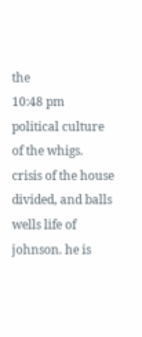the
10:48 pm
political culture of the whigs. crisis of the house divided, and balls wells life of johnson. he is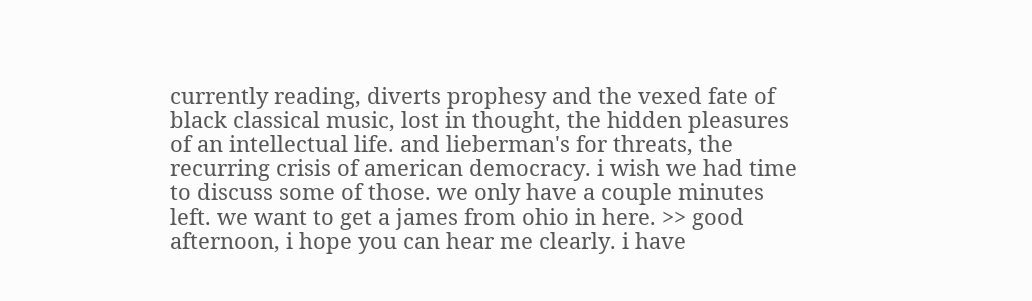currently reading, diverts prophesy and the vexed fate of black classical music, lost in thought, the hidden pleasures of an intellectual life. and lieberman's for threats, the recurring crisis of american democracy. i wish we had time to discuss some of those. we only have a couple minutes left. we want to get a james from ohio in here. >> good afternoon, i hope you can hear me clearly. i have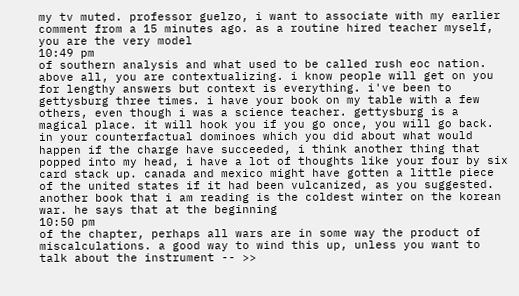my tv muted. professor guelzo, i want to associate with my earlier comment from a 15 minutes ago. as a routine hired teacher myself, you are the very model
10:49 pm
of southern analysis and what used to be called rush eoc nation. above all, you are contextualizing. i know people will get on you for lengthy answers but context is everything. i've been to gettysburg three times. i have your book on my table with a few others, even though i was a science teacher. gettysburg is a magical place. it will hook you if you go once, you will go back. in your counterfactual dominoes which you did about what would happen if the charge have succeeded, i think another thing that popped into my head, i have a lot of thoughts like your four by six card stack up. canada and mexico might have gotten a little piece of the united states if it had been vulcanized, as you suggested. another book that i am reading is the coldest winter on the korean war. he says that at the beginning
10:50 pm
of the chapter, perhaps all wars are in some way the product of miscalculations. a good way to wind this up, unless you want to talk about the instrument -- >>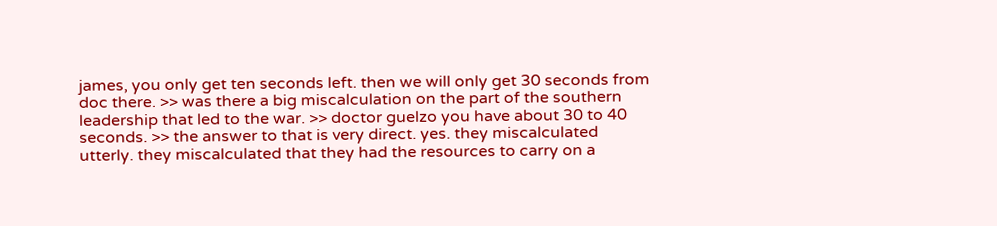james, you only get ten seconds left. then we will only get 30 seconds from doc there. >> was there a big miscalculation on the part of the southern leadership that led to the war. >> doctor guelzo you have about 30 to 40 seconds. >> the answer to that is very direct. yes. they miscalculated utterly. they miscalculated that they had the resources to carry on a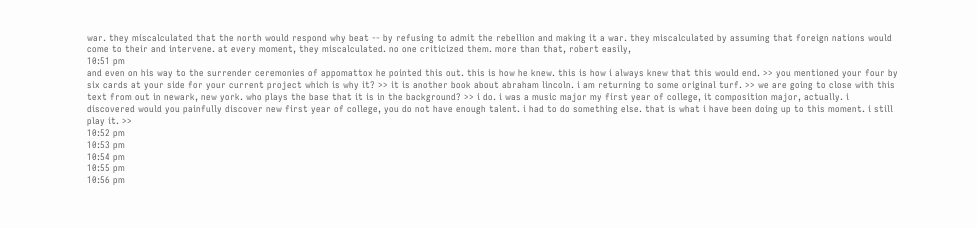war. they miscalculated that the north would respond why beat -- by refusing to admit the rebellion and making it a war. they miscalculated by assuming that foreign nations would come to their and intervene. at every moment, they miscalculated. no one criticized them. more than that, robert easily,
10:51 pm
and even on his way to the surrender ceremonies of appomattox he pointed this out. this is how he knew. this is how i always knew that this would end. >> you mentioned your four by six cards at your side for your current project which is why it? >> it is another book about abraham lincoln. i am returning to some original turf. >> we are going to close with this text from out in newark, new york. who plays the base that it is in the background? >> i do. i was a music major my first year of college, it composition major, actually. i discovered would you painfully discover new first year of college, you do not have enough talent. i had to do something else. that is what i have been doing up to this moment. i still play it. >>
10:52 pm
10:53 pm
10:54 pm
10:55 pm
10:56 pm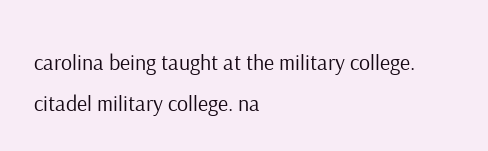carolina being taught at the military college. citadel military college. na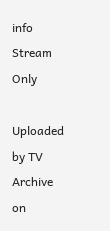info Stream Only

Uploaded by TV Archive on